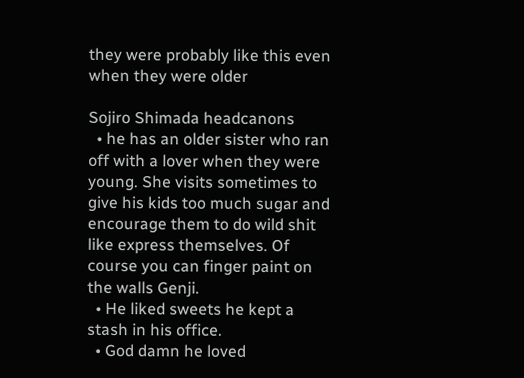they were probably like this even when they were older

Sojiro Shimada headcanons
  • he has an older sister who ran off with a lover when they were young. She visits sometimes to give his kids too much sugar and encourage them to do wild shit like express themselves. Of course you can finger paint on the walls Genji.
  • He liked sweets he kept a stash in his office.
  • God damn he loved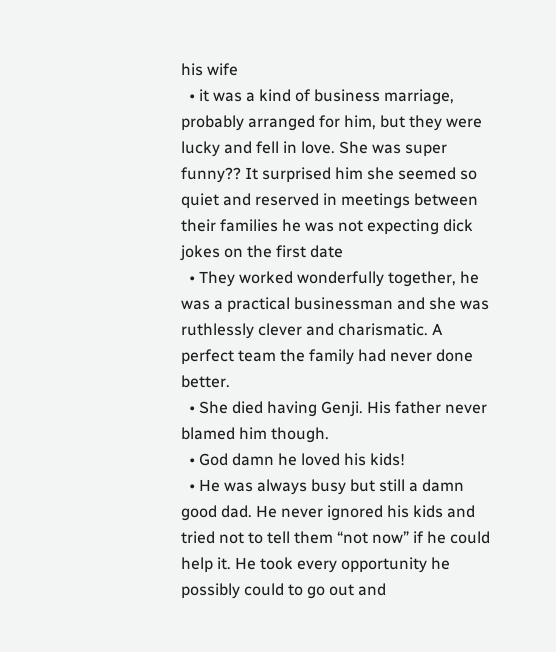his wife
  • it was a kind of business marriage, probably arranged for him, but they were lucky and fell in love. She was super funny?? It surprised him she seemed so quiet and reserved in meetings between their families he was not expecting dick jokes on the first date
  • They worked wonderfully together, he was a practical businessman and she was ruthlessly clever and charismatic. A perfect team the family had never done better.
  • She died having Genji. His father never blamed him though.
  • God damn he loved his kids!
  • He was always busy but still a damn good dad. He never ignored his kids and tried not to tell them “not now” if he could help it. He took every opportunity he possibly could to go out and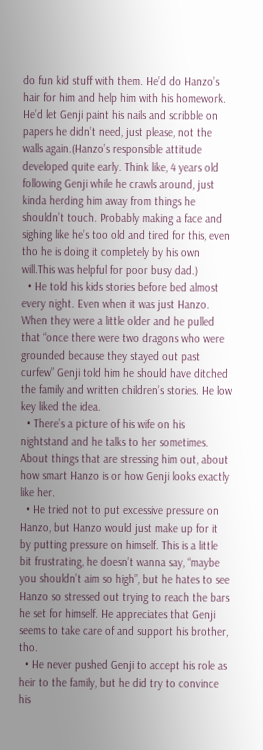do fun kid stuff with them. He’d do Hanzo’s hair for him and help him with his homework. He’d let Genji paint his nails and scribble on papers he didn’t need, just please, not the walls again.(Hanzo’s responsible attitude developed quite early. Think like, 4 years old following Genji while he crawls around, just kinda herding him away from things he shouldn’t touch. Probably making a face and sighing like he’s too old and tired for this, even tho he is doing it completely by his own will.This was helpful for poor busy dad.)
  • He told his kids stories before bed almost every night. Even when it was just Hanzo. When they were a little older and he pulled that “once there were two dragons who were grounded because they stayed out past curfew” Genji told him he should have ditched the family and written children’s stories. He low key liked the idea.
  • There’s a picture of his wife on his nightstand and he talks to her sometimes. About things that are stressing him out, about how smart Hanzo is or how Genji looks exactly like her.
  • He tried not to put excessive pressure on Hanzo, but Hanzo would just make up for it by putting pressure on himself. This is a little bit frustrating, he doesn’t wanna say, “maybe you shouldn’t aim so high”, but he hates to see Hanzo so stressed out trying to reach the bars he set for himself. He appreciates that Genji seems to take care of and support his brother, tho.
  • He never pushed Genji to accept his role as heir to the family, but he did try to convince his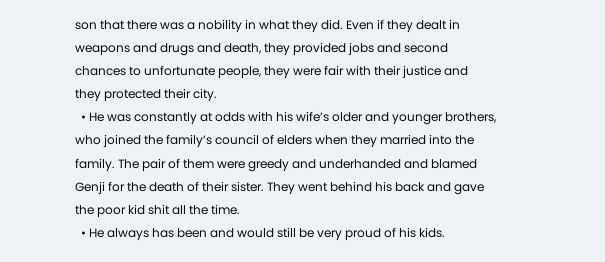son that there was a nobility in what they did. Even if they dealt in weapons and drugs and death, they provided jobs and second chances to unfortunate people, they were fair with their justice and they protected their city.
  • He was constantly at odds with his wife’s older and younger brothers, who joined the family’s council of elders when they married into the family. The pair of them were greedy and underhanded and blamed Genji for the death of their sister. They went behind his back and gave the poor kid shit all the time.
  • He always has been and would still be very proud of his kids.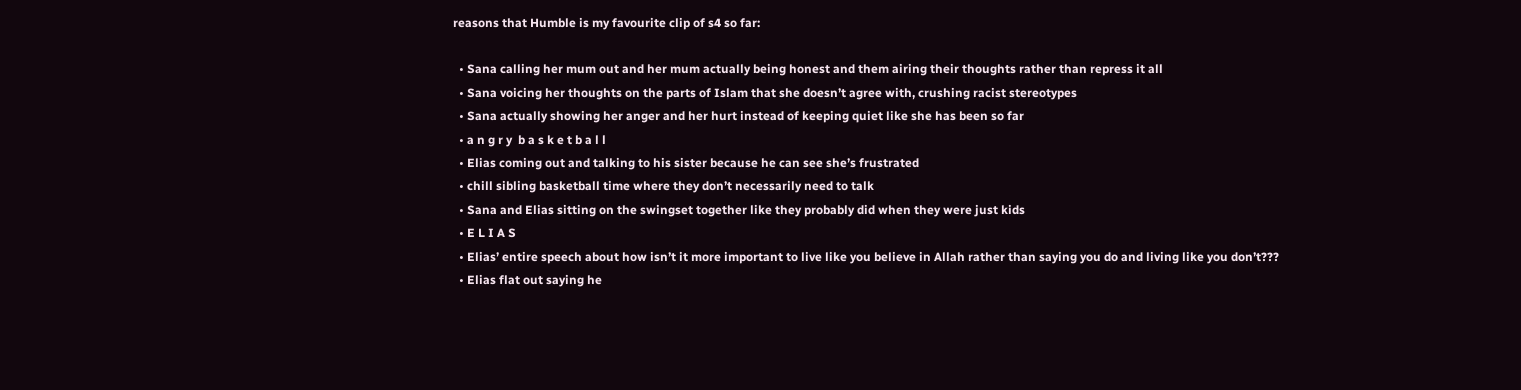reasons that Humble is my favourite clip of s4 so far:

  • Sana calling her mum out and her mum actually being honest and them airing their thoughts rather than repress it all
  • Sana voicing her thoughts on the parts of Islam that she doesn’t agree with, crushing racist stereotypes
  • Sana actually showing her anger and her hurt instead of keeping quiet like she has been so far
  • a n g r y  b a s k e t b a l l
  • Elias coming out and talking to his sister because he can see she’s frustrated
  • chill sibling basketball time where they don’t necessarily need to talk
  • Sana and Elias sitting on the swingset together like they probably did when they were just kids
  • E L I A S
  • Elias’ entire speech about how isn’t it more important to live like you believe in Allah rather than saying you do and living like you don’t???
  • Elias flat out saying he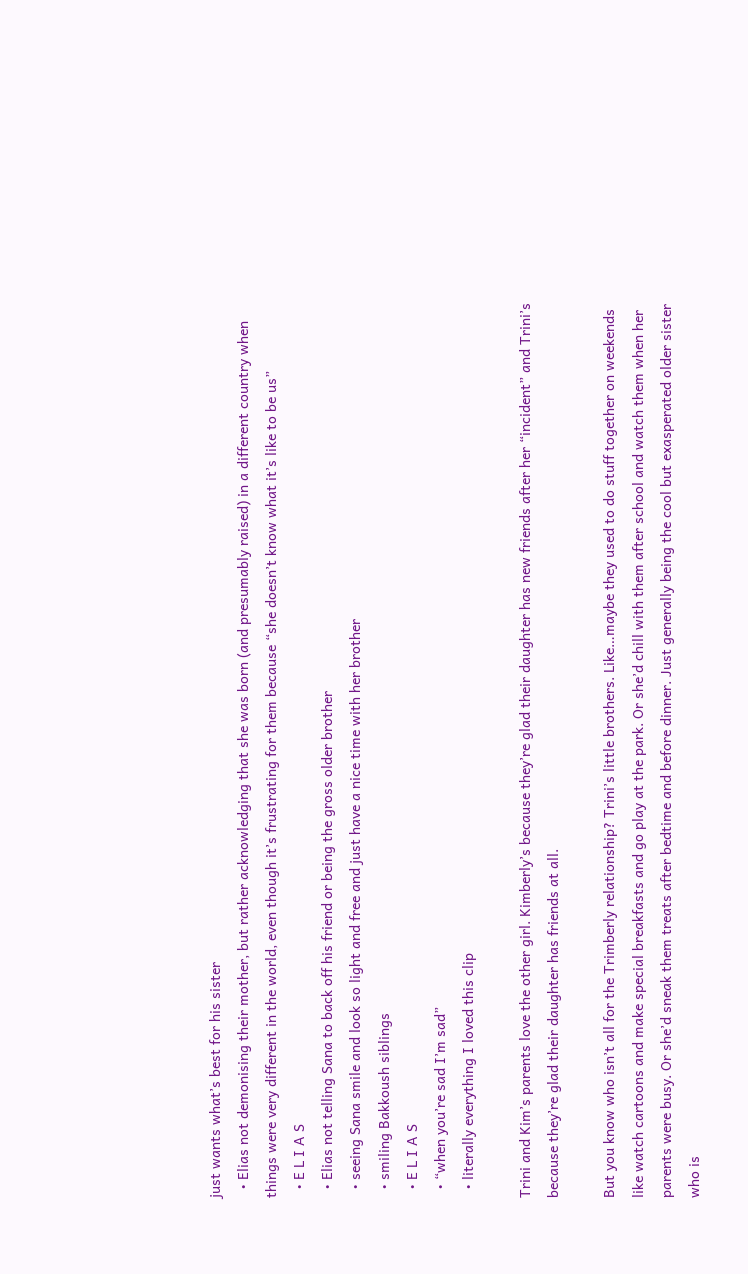just wants what’s best for his sister
  • Elias not demonising their mother, but rather acknowledging that she was born (and presumably raised) in a different country when things were very different in the world, even though it’s frustrating for them because “she doesn’t know what it’s like to be us”
  • E L I A S
  • Elias not telling Sana to back off his friend or being the gross older brother
  • seeing Sana smile and look so light and free and just have a nice time with her brother
  • smiling Bakkoush siblings
  • E L I A S
  • “when you’re sad I’m sad”
  • literally everything I loved this clip

Trini and Kim’s parents love the other girl. Kimberly’s because they’re glad their daughter has new friends after her “incident” and Trini’s because they’re glad their daughter has friends at all.

But you know who isn’t all for the Trimberly relationship? Trini’s little brothers. Like…maybe they used to do stuff together on weekends like watch cartoons and make special breakfasts and go play at the park. Or she’d chill with them after school and watch them when her parents were busy. Or she’d sneak them treats after bedtime and before dinner. Just generally being the cool but exasperated older sister who is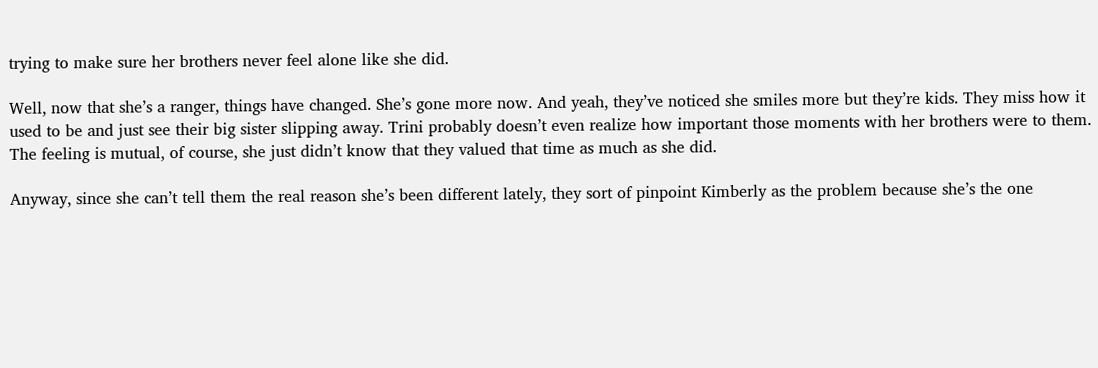trying to make sure her brothers never feel alone like she did.

Well, now that she’s a ranger, things have changed. She’s gone more now. And yeah, they’ve noticed she smiles more but they’re kids. They miss how it used to be and just see their big sister slipping away. Trini probably doesn’t even realize how important those moments with her brothers were to them. The feeling is mutual, of course, she just didn’t know that they valued that time as much as she did.

Anyway, since she can’t tell them the real reason she’s been different lately, they sort of pinpoint Kimberly as the problem because she’s the one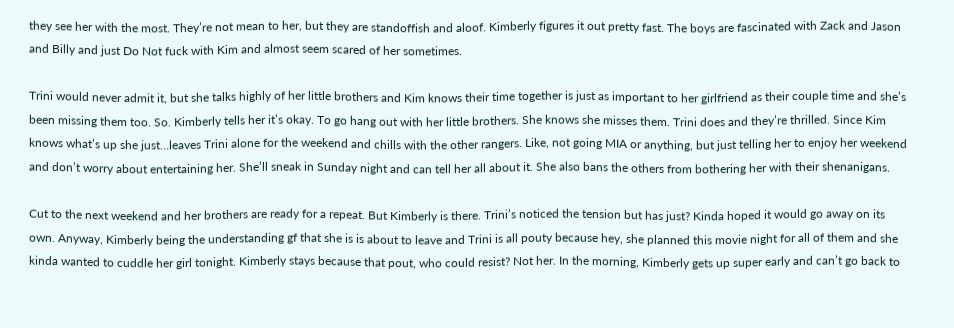they see her with the most. They’re not mean to her, but they are standoffish and aloof. Kimberly figures it out pretty fast. The boys are fascinated with Zack and Jason and Billy and just Do Not fuck with Kim and almost seem scared of her sometimes.

Trini would never admit it, but she talks highly of her little brothers and Kim knows their time together is just as important to her girlfriend as their couple time and she’s been missing them too. So. Kimberly tells her it’s okay. To go hang out with her little brothers. She knows she misses them. Trini does and they’re thrilled. Since Kim knows what’s up she just…leaves Trini alone for the weekend and chills with the other rangers. Like, not going MIA or anything, but just telling her to enjoy her weekend and don’t worry about entertaining her. She’ll sneak in Sunday night and can tell her all about it. She also bans the others from bothering her with their shenanigans.

Cut to the next weekend and her brothers are ready for a repeat. But Kimberly is there. Trini’s noticed the tension but has just? Kinda hoped it would go away on its own. Anyway, Kimberly being the understanding gf that she is is about to leave and Trini is all pouty because hey, she planned this movie night for all of them and she kinda wanted to cuddle her girl tonight. Kimberly stays because that pout, who could resist? Not her. In the morning, Kimberly gets up super early and can’t go back to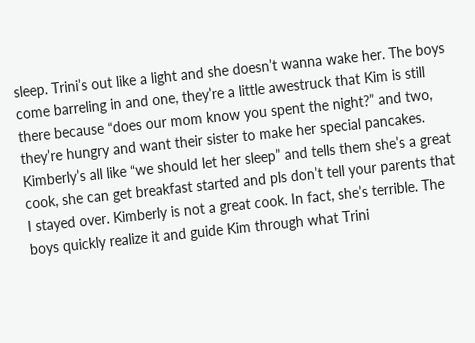sleep. Trini’s out like a light and she doesn’t wanna wake her. The boys come barreling in and one, they’re a little awestruck that Kim is still there because “does our mom know you spent the night?” and two, they’re hungry and want their sister to make her special pancakes. Kimberly’s all like “we should let her sleep” and tells them she’s a great cook, she can get breakfast started and pls don’t tell your parents that I stayed over. Kimberly is not a great cook. In fact, she’s terrible. The boys quickly realize it and guide Kim through what Trini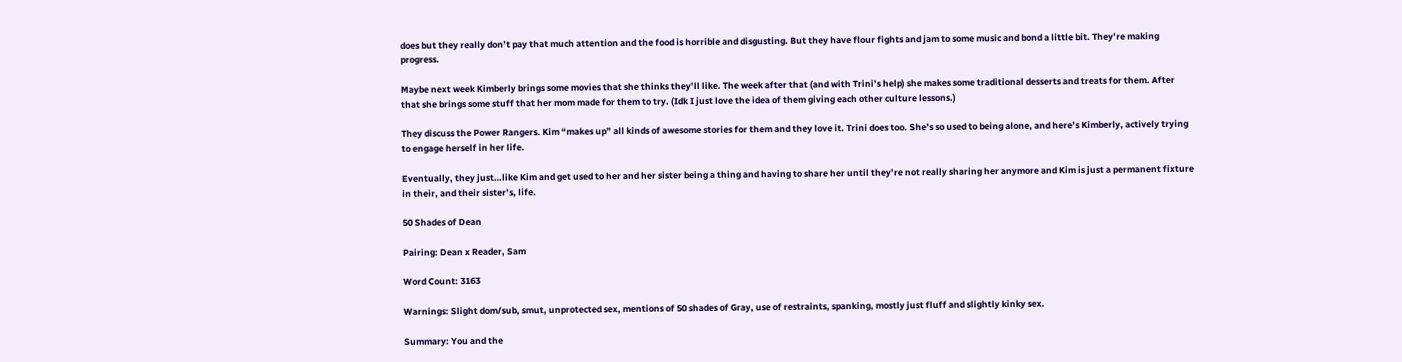does but they really don’t pay that much attention and the food is horrible and disgusting. But they have flour fights and jam to some music and bond a little bit. They’re making progress.

Maybe next week Kimberly brings some movies that she thinks they’ll like. The week after that (and with Trini’s help) she makes some traditional desserts and treats for them. After that she brings some stuff that her mom made for them to try. (Idk I just love the idea of them giving each other culture lessons.)

They discuss the Power Rangers. Kim “makes up” all kinds of awesome stories for them and they love it. Trini does too. She’s so used to being alone, and here’s Kimberly, actively trying to engage herself in her life.

Eventually, they just…like Kim and get used to her and her sister being a thing and having to share her until they’re not really sharing her anymore and Kim is just a permanent fixture in their, and their sister’s, life.

50 Shades of Dean

Pairing: Dean x Reader, Sam

Word Count: 3163

Warnings: Slight dom/sub, smut, unprotected sex, mentions of 50 shades of Gray, use of restraints, spanking, mostly just fluff and slightly kinky sex.

Summary: You and the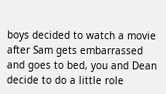boys decided to watch a movie after Sam gets embarrassed and goes to bed, you and Dean decide to do a little role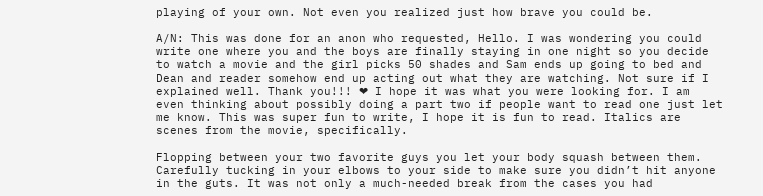playing of your own. Not even you realized just how brave you could be.

A/N: This was done for an anon who requested, Hello. I was wondering you could write one where you and the boys are finally staying in one night so you decide to watch a movie and the girl picks 50 shades and Sam ends up going to bed and Dean and reader somehow end up acting out what they are watching. Not sure if I explained well. Thank you!!! ❤ I hope it was what you were looking for. I am even thinking about possibly doing a part two if people want to read one just let me know. This was super fun to write, I hope it is fun to read. Italics are scenes from the movie, specifically.

Flopping between your two favorite guys you let your body squash between them. Carefully tucking in your elbows to your side to make sure you didn’t hit anyone in the guts. It was not only a much-needed break from the cases you had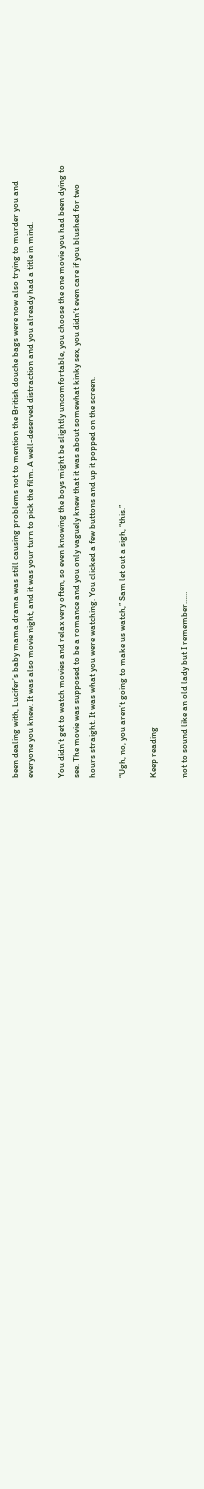been dealing with, Lucifer’s baby mama drama was still causing problems not to mention the British douche bags were now also trying to murder you and everyone you knew. It was also movie night, and it was your turn to pick the film. A well-deserved distraction and you already had a title in mind.

You didn’t get to watch movies and relax very often, so even knowing the boys might be slightly uncomfortable, you choose the one movie you had been dying to see. The movie was supposed to be a romance and you only vaguely knew that it was about somewhat kinky sex, you didn’t even care if you blushed for two hours straight. It was what you were watching. You clicked a few buttons and up it popped on the screen.

“Ugh, no, you aren’t going to make us watch,” Sam let out a sigh, “this.”

Keep reading

not to sound like an old lady but I remember……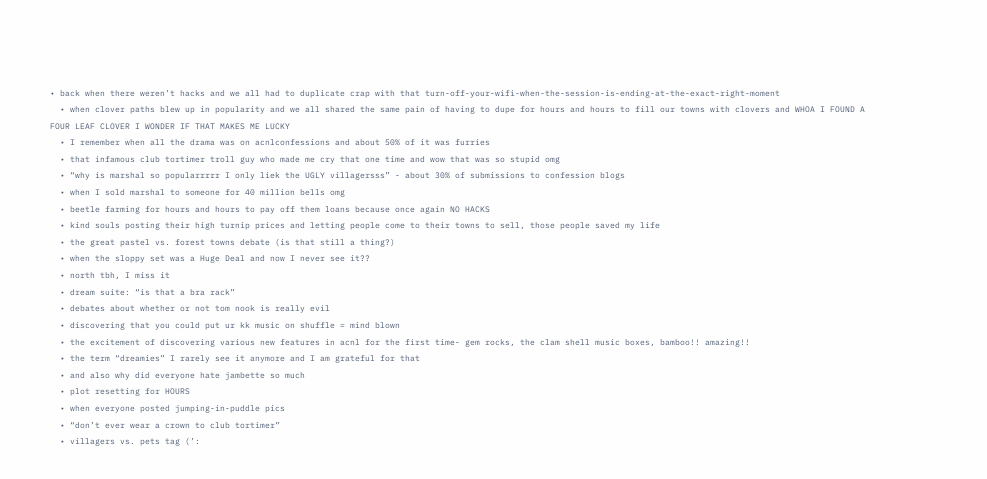• back when there weren’t hacks and we all had to duplicate crap with that turn-off-your-wifi-when-the-session-is-ending-at-the-exact-right-moment
  • when clover paths blew up in popularity and we all shared the same pain of having to dupe for hours and hours to fill our towns with clovers and WHOA I FOUND A FOUR LEAF CLOVER I WONDER IF THAT MAKES ME LUCKY
  • I remember when all the drama was on acnlconfessions and about 50% of it was furries
  • that infamous club tortimer troll guy who made me cry that one time and wow that was so stupid omg
  • “why is marshal so popularrrrr I only liek the UGLY villagersss” - about 30% of submissions to confession blogs
  • when I sold marshal to someone for 40 million bells omg
  • beetle farming for hours and hours to pay off them loans because once again NO HACKS
  • kind souls posting their high turnip prices and letting people come to their towns to sell, those people saved my life
  • the great pastel vs. forest towns debate (is that still a thing?)
  • when the sloppy set was a Huge Deal and now I never see it??
  • north tbh, I miss it
  • dream suite: “is that a bra rack”
  • debates about whether or not tom nook is really evil
  • discovering that you could put ur kk music on shuffle = mind blown
  • the excitement of discovering various new features in acnl for the first time- gem rocks, the clam shell music boxes, bamboo!! amazing!!
  • the term “dreamies” I rarely see it anymore and I am grateful for that
  • and also why did everyone hate jambette so much
  • plot resetting for HOURS
  • when everyone posted jumping-in-puddle pics
  • “don’t ever wear a crown to club tortimer”
  • villagers vs. pets tag (’: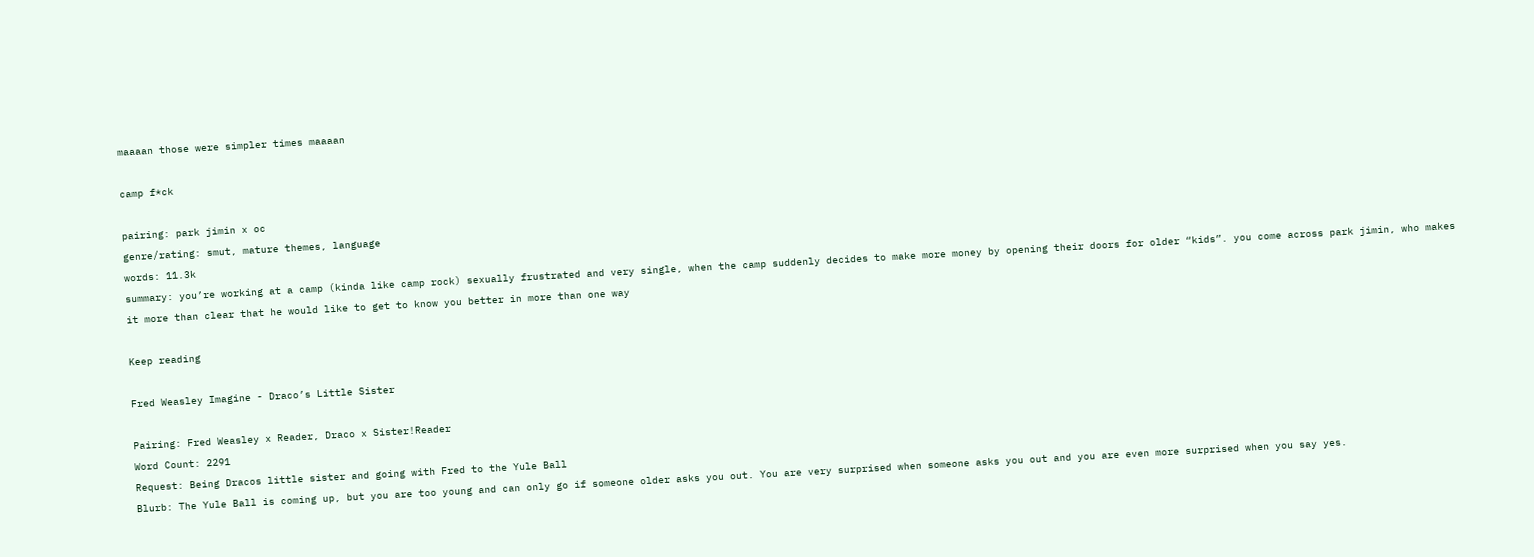maaaan those were simpler times maaaan

camp f*ck

pairing: park jimin x oc
genre/rating: smut, mature themes, language
words: 11.3k
summary: you’re working at a camp (kinda like camp rock) sexually frustrated and very single, when the camp suddenly decides to make more money by opening their doors for older “kids”. you come across park jimin, who makes it more than clear that he would like to get to know you better in more than one way

Keep reading

Fred Weasley Imagine - Draco’s Little Sister

Pairing: Fred Weasley x Reader, Draco x Sister!Reader
Word Count: 2291
Request: Being Dracos little sister and going with Fred to the Yule Ball
Blurb: The Yule Ball is coming up, but you are too young and can only go if someone older asks you out. You are very surprised when someone asks you out and you are even more surprised when you say yes.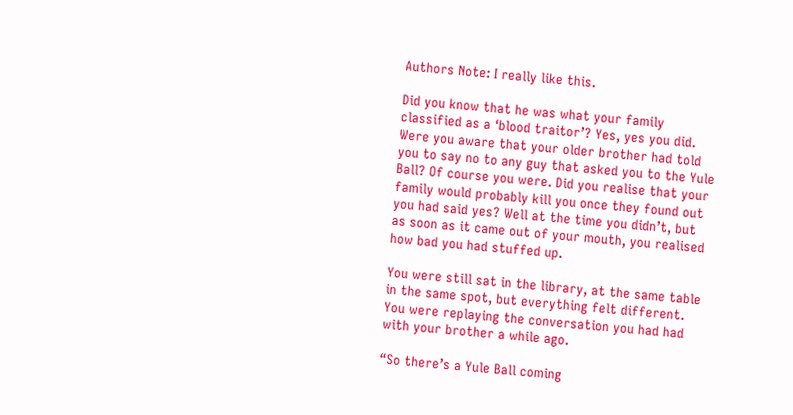Authors Note: I really like this.

Did you know that he was what your family classified as a ‘blood traitor’? Yes, yes you did. Were you aware that your older brother had told you to say no to any guy that asked you to the Yule Ball? Of course you were. Did you realise that your family would probably kill you once they found out you had said yes? Well at the time you didn’t, but as soon as it came out of your mouth, you realised how bad you had stuffed up.

You were still sat in the library, at the same table in the same spot, but everything felt different. You were replaying the conversation you had had with your brother a while ago.

“So there’s a Yule Ball coming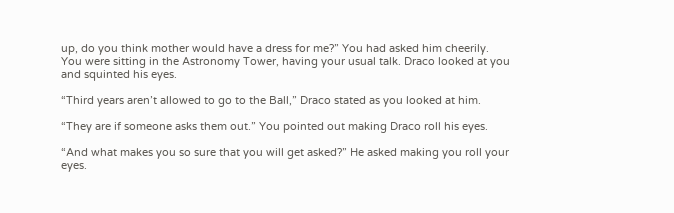up, do you think mother would have a dress for me?” You had asked him cheerily. You were sitting in the Astronomy Tower, having your usual talk. Draco looked at you and squinted his eyes.

“Third years aren’t allowed to go to the Ball,” Draco stated as you looked at him.

“They are if someone asks them out.” You pointed out making Draco roll his eyes.

“And what makes you so sure that you will get asked?” He asked making you roll your eyes.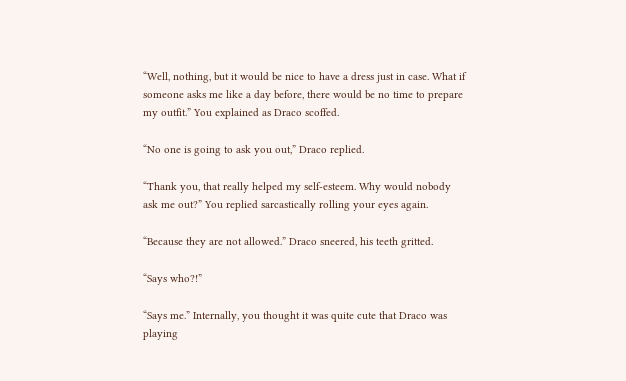“Well, nothing, but it would be nice to have a dress just in case. What if someone asks me like a day before, there would be no time to prepare my outfit.” You explained as Draco scoffed.

“No one is going to ask you out,” Draco replied.

“Thank you, that really helped my self-esteem. Why would nobody ask me out?” You replied sarcastically rolling your eyes again.

“Because they are not allowed.” Draco sneered, his teeth gritted.

“Says who?!”

“Says me.” Internally, you thought it was quite cute that Draco was playing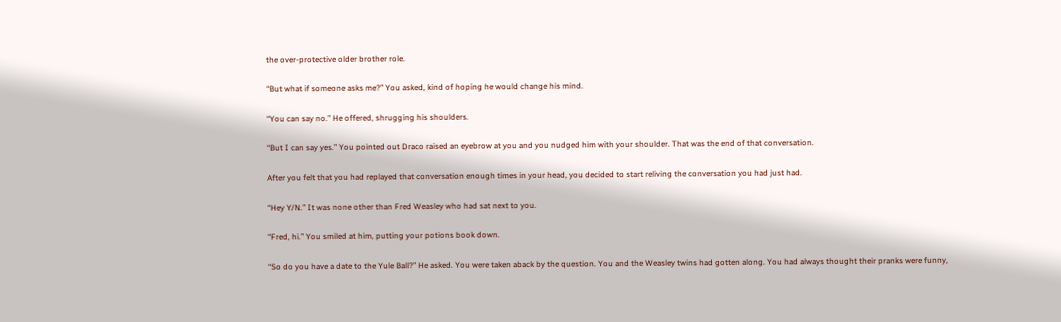the over-protective older brother role.

“But what if someone asks me?” You asked, kind of hoping he would change his mind.

“You can say no.” He offered, shrugging his shoulders.

“But I can say yes.” You pointed out Draco raised an eyebrow at you and you nudged him with your shoulder. That was the end of that conversation.

After you felt that you had replayed that conversation enough times in your head, you decided to start reliving the conversation you had just had.

“Hey Y/N.” It was none other than Fred Weasley who had sat next to you.

“Fred, hi.” You smiled at him, putting your potions book down.

“So do you have a date to the Yule Ball?” He asked. You were taken aback by the question. You and the Weasley twins had gotten along. You had always thought their pranks were funny,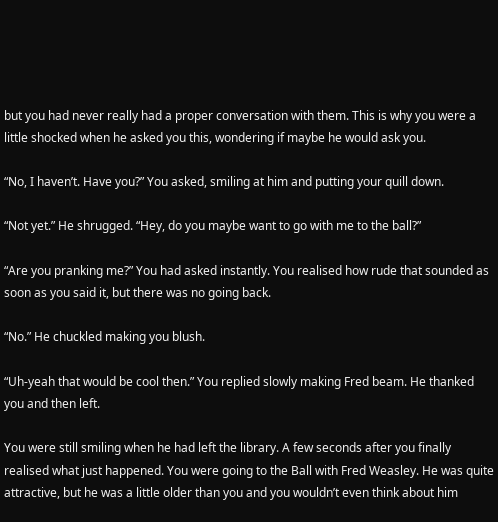but you had never really had a proper conversation with them. This is why you were a little shocked when he asked you this, wondering if maybe he would ask you.

“No, I haven’t. Have you?” You asked, smiling at him and putting your quill down.

“Not yet.” He shrugged. “Hey, do you maybe want to go with me to the ball?”

“Are you pranking me?” You had asked instantly. You realised how rude that sounded as soon as you said it, but there was no going back.

“No.” He chuckled making you blush.

“Uh-yeah that would be cool then.” You replied slowly making Fred beam. He thanked you and then left.

You were still smiling when he had left the library. A few seconds after you finally realised what just happened. You were going to the Ball with Fred Weasley. He was quite attractive, but he was a little older than you and you wouldn’t even think about him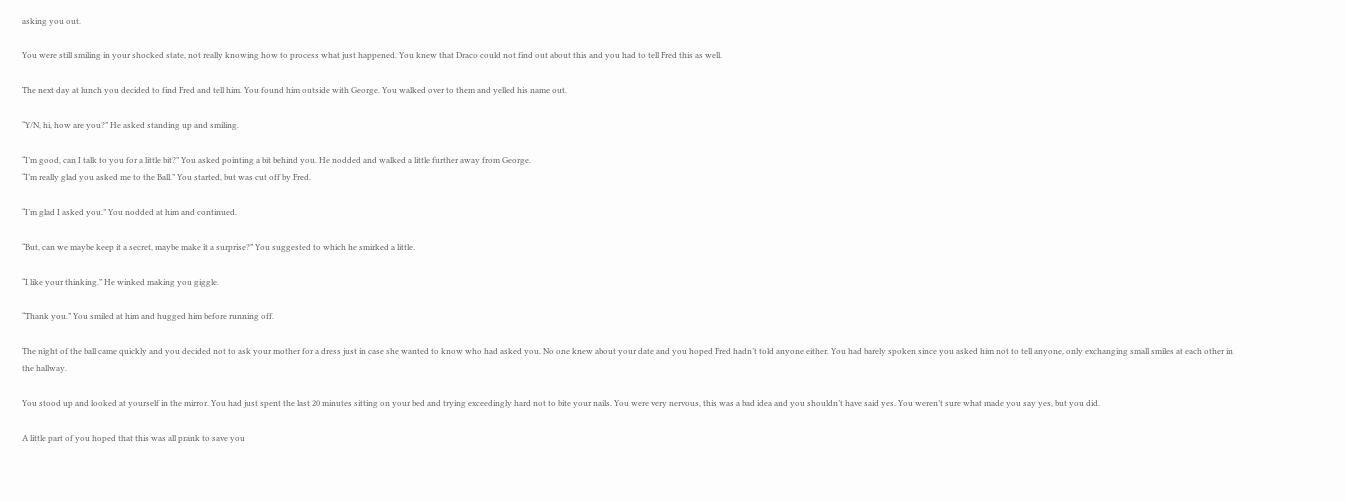asking you out.

You were still smiling in your shocked state, not really knowing how to process what just happened. You knew that Draco could not find out about this and you had to tell Fred this as well.

The next day at lunch you decided to find Fred and tell him. You found him outside with George. You walked over to them and yelled his name out.

“Y/N, hi, how are you?” He asked standing up and smiling.

“I’m good, can I talk to you for a little bit?” You asked pointing a bit behind you. He nodded and walked a little further away from George.
“I’m really glad you asked me to the Ball.” You started, but was cut off by Fred.

“I’m glad I asked you.” You nodded at him and continued.

“But, can we maybe keep it a secret, maybe make it a surprise?” You suggested to which he smirked a little.

“I like your thinking.” He winked making you giggle.

“Thank you.” You smiled at him and hugged him before running off.

The night of the ball came quickly and you decided not to ask your mother for a dress just in case she wanted to know who had asked you. No one knew about your date and you hoped Fred hadn’t told anyone either. You had barely spoken since you asked him not to tell anyone, only exchanging small smiles at each other in the hallway.

You stood up and looked at yourself in the mirror. You had just spent the last 20 minutes sitting on your bed and trying exceedingly hard not to bite your nails. You were very nervous, this was a bad idea and you shouldn’t have said yes. You weren’t sure what made you say yes, but you did.

A little part of you hoped that this was all prank to save you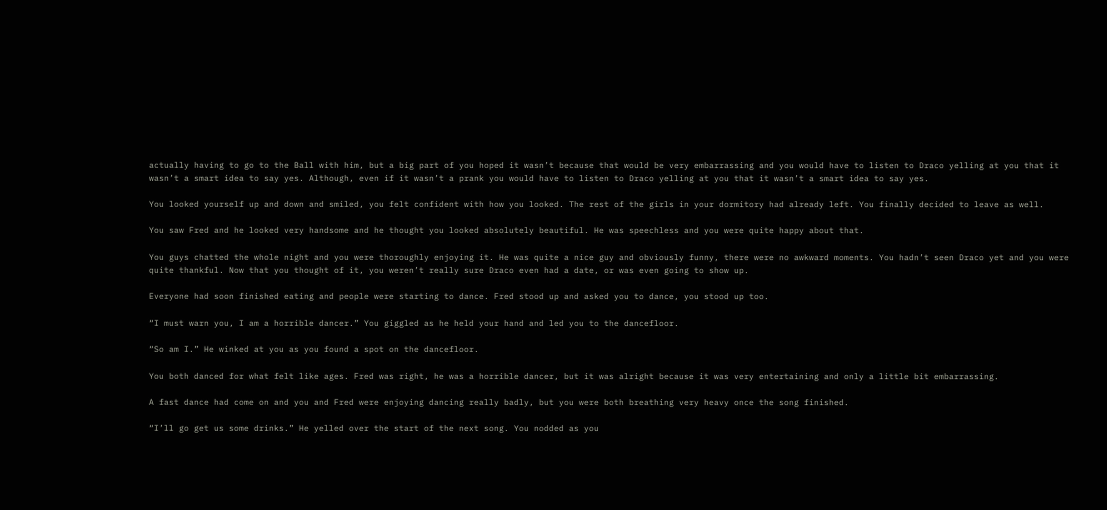actually having to go to the Ball with him, but a big part of you hoped it wasn’t because that would be very embarrassing and you would have to listen to Draco yelling at you that it wasn’t a smart idea to say yes. Although, even if it wasn’t a prank you would have to listen to Draco yelling at you that it wasn’t a smart idea to say yes.

You looked yourself up and down and smiled, you felt confident with how you looked. The rest of the girls in your dormitory had already left. You finally decided to leave as well.

You saw Fred and he looked very handsome and he thought you looked absolutely beautiful. He was speechless and you were quite happy about that.

You guys chatted the whole night and you were thoroughly enjoying it. He was quite a nice guy and obviously funny, there were no awkward moments. You hadn’t seen Draco yet and you were quite thankful. Now that you thought of it, you weren’t really sure Draco even had a date, or was even going to show up.

Everyone had soon finished eating and people were starting to dance. Fred stood up and asked you to dance, you stood up too.

“I must warn you, I am a horrible dancer.” You giggled as he held your hand and led you to the dancefloor.

“So am I.” He winked at you as you found a spot on the dancefloor.

You both danced for what felt like ages. Fred was right, he was a horrible dancer, but it was alright because it was very entertaining and only a little bit embarrassing.

A fast dance had come on and you and Fred were enjoying dancing really badly, but you were both breathing very heavy once the song finished.

“I’ll go get us some drinks.” He yelled over the start of the next song. You nodded as you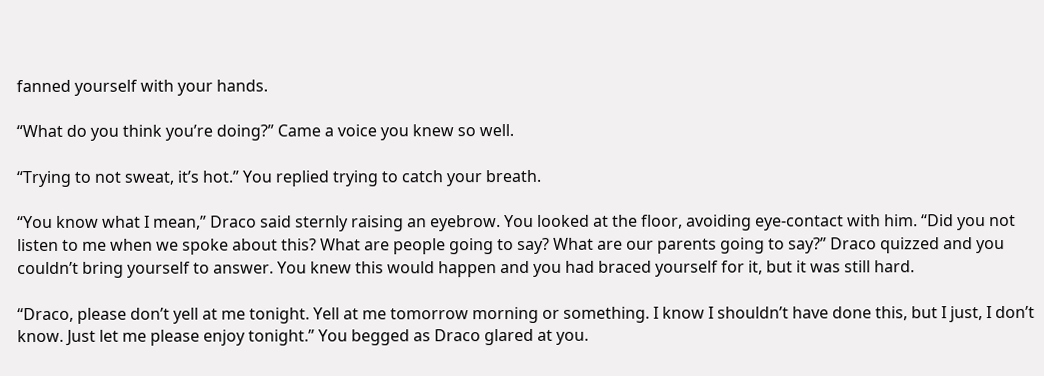fanned yourself with your hands.

“What do you think you’re doing?” Came a voice you knew so well.

“Trying to not sweat, it’s hot.” You replied trying to catch your breath.

“You know what I mean,” Draco said sternly raising an eyebrow. You looked at the floor, avoiding eye-contact with him. “Did you not listen to me when we spoke about this? What are people going to say? What are our parents going to say?” Draco quizzed and you couldn’t bring yourself to answer. You knew this would happen and you had braced yourself for it, but it was still hard.

“Draco, please don’t yell at me tonight. Yell at me tomorrow morning or something. I know I shouldn’t have done this, but I just, I don’t know. Just let me please enjoy tonight.” You begged as Draco glared at you.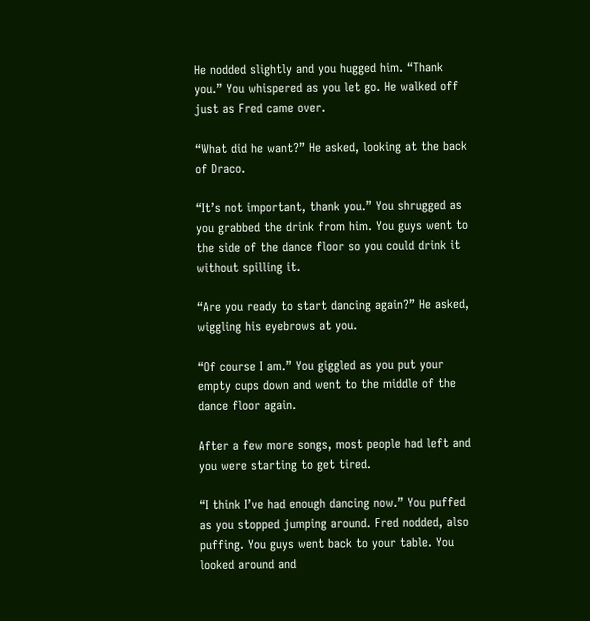He nodded slightly and you hugged him. “Thank you.” You whispered as you let go. He walked off just as Fred came over.

“What did he want?” He asked, looking at the back of Draco.

“It’s not important, thank you.” You shrugged as you grabbed the drink from him. You guys went to the side of the dance floor so you could drink it without spilling it.

“Are you ready to start dancing again?” He asked, wiggling his eyebrows at you.

“Of course I am.” You giggled as you put your empty cups down and went to the middle of the dance floor again.

After a few more songs, most people had left and you were starting to get tired.

“I think I’ve had enough dancing now.” You puffed as you stopped jumping around. Fred nodded, also puffing. You guys went back to your table. You looked around and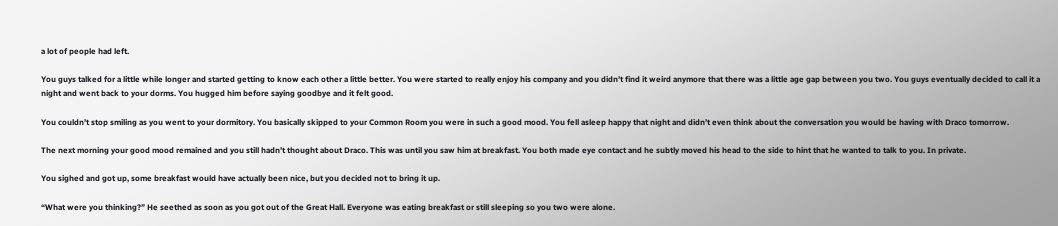a lot of people had left.

You guys talked for a little while longer and started getting to know each other a little better. You were started to really enjoy his company and you didn’t find it weird anymore that there was a little age gap between you two. You guys eventually decided to call it a night and went back to your dorms. You hugged him before saying goodbye and it felt good.

You couldn’t stop smiling as you went to your dormitory. You basically skipped to your Common Room you were in such a good mood. You fell asleep happy that night and didn’t even think about the conversation you would be having with Draco tomorrow.

The next morning your good mood remained and you still hadn’t thought about Draco. This was until you saw him at breakfast. You both made eye contact and he subtly moved his head to the side to hint that he wanted to talk to you. In private.

You sighed and got up, some breakfast would have actually been nice, but you decided not to bring it up.

“What were you thinking?” He seethed as soon as you got out of the Great Hall. Everyone was eating breakfast or still sleeping so you two were alone.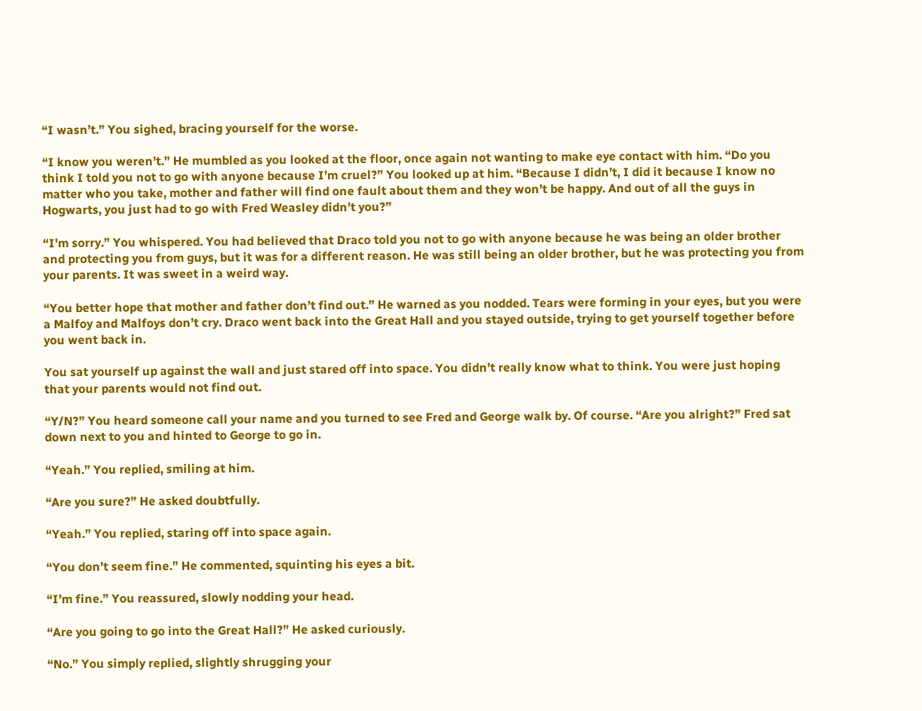“I wasn’t.” You sighed, bracing yourself for the worse.

“I know you weren’t.” He mumbled as you looked at the floor, once again not wanting to make eye contact with him. “Do you think I told you not to go with anyone because I’m cruel?” You looked up at him. “Because I didn’t, I did it because I know no matter who you take, mother and father will find one fault about them and they won’t be happy. And out of all the guys in Hogwarts, you just had to go with Fred Weasley didn’t you?”

“I’m sorry.” You whispered. You had believed that Draco told you not to go with anyone because he was being an older brother and protecting you from guys, but it was for a different reason. He was still being an older brother, but he was protecting you from your parents. It was sweet in a weird way.

“You better hope that mother and father don’t find out.” He warned as you nodded. Tears were forming in your eyes, but you were a Malfoy and Malfoys don’t cry. Draco went back into the Great Hall and you stayed outside, trying to get yourself together before you went back in.

You sat yourself up against the wall and just stared off into space. You didn’t really know what to think. You were just hoping that your parents would not find out.

“Y/N?” You heard someone call your name and you turned to see Fred and George walk by. Of course. “Are you alright?” Fred sat down next to you and hinted to George to go in.

“Yeah.” You replied, smiling at him.

“Are you sure?” He asked doubtfully.

“Yeah.” You replied, staring off into space again.

“You don’t seem fine.” He commented, squinting his eyes a bit.

“I’m fine.” You reassured, slowly nodding your head.

“Are you going to go into the Great Hall?” He asked curiously.

“No.” You simply replied, slightly shrugging your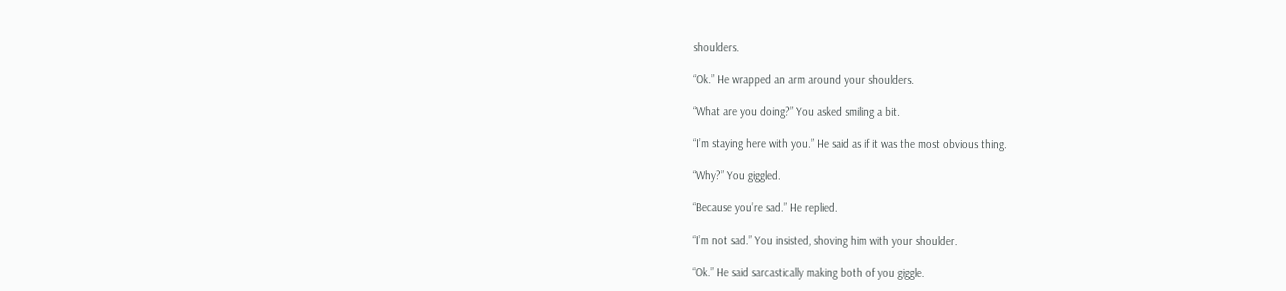shoulders.

“Ok.” He wrapped an arm around your shoulders.

“What are you doing?” You asked smiling a bit.

“I’m staying here with you.” He said as if it was the most obvious thing.

“Why?” You giggled.

“Because you’re sad.” He replied.

“I’m not sad.” You insisted, shoving him with your shoulder.

“Ok.” He said sarcastically making both of you giggle.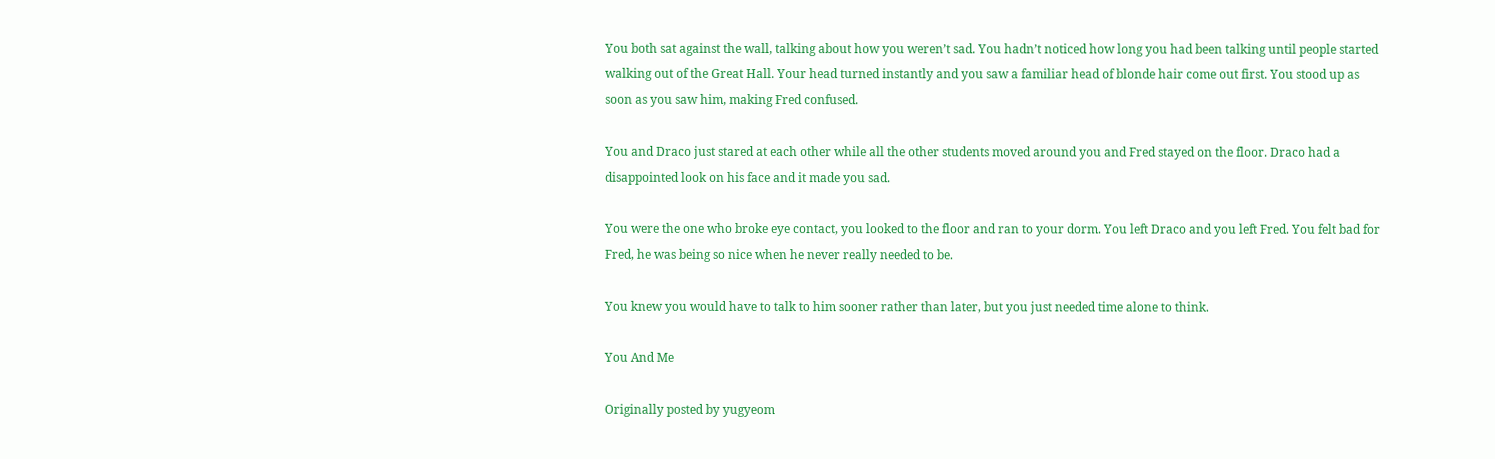You both sat against the wall, talking about how you weren’t sad. You hadn’t noticed how long you had been talking until people started walking out of the Great Hall. Your head turned instantly and you saw a familiar head of blonde hair come out first. You stood up as soon as you saw him, making Fred confused.

You and Draco just stared at each other while all the other students moved around you and Fred stayed on the floor. Draco had a disappointed look on his face and it made you sad.

You were the one who broke eye contact, you looked to the floor and ran to your dorm. You left Draco and you left Fred. You felt bad for Fred, he was being so nice when he never really needed to be.

You knew you would have to talk to him sooner rather than later, but you just needed time alone to think.

You And Me

Originally posted by yugyeom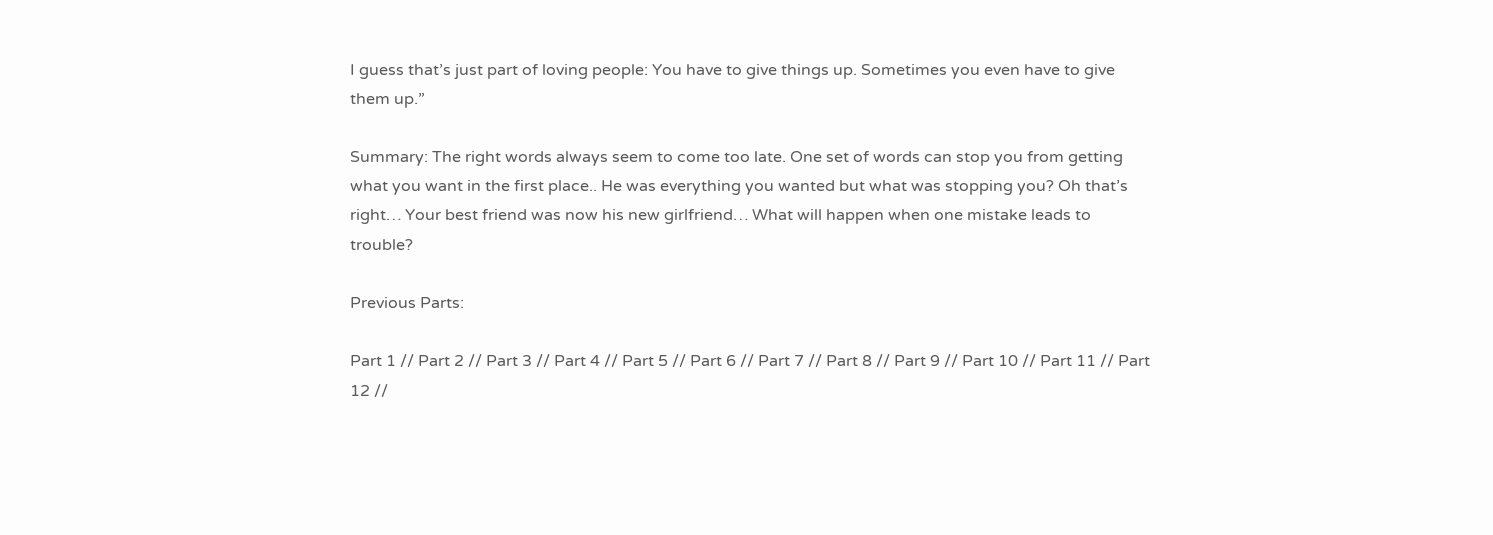I guess that’s just part of loving people: You have to give things up. Sometimes you even have to give them up.”

Summary: The right words always seem to come too late. One set of words can stop you from getting what you want in the first place.. He was everything you wanted but what was stopping you? Oh that’s right… Your best friend was now his new girlfriend… What will happen when one mistake leads to trouble?

Previous Parts:

Part 1 // Part 2 // Part 3 // Part 4 // Part 5 // Part 6 // Part 7 // Part 8 // Part 9 // Part 10 // Part 11 // Part 12 //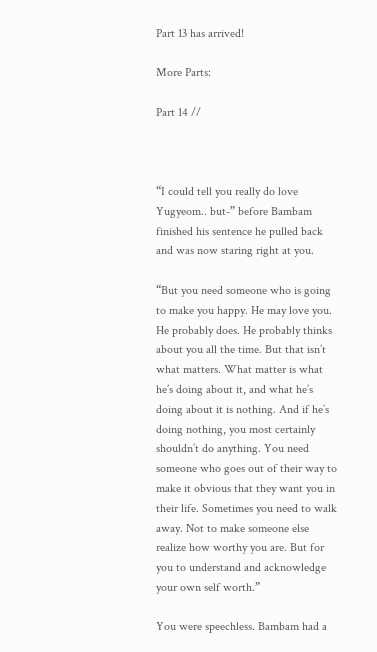Part 13 has arrived!

More Parts:

Part 14 //



“I could tell you really do love Yugyeom.. but-” before Bambam finished his sentence he pulled back and was now staring right at you.

“But you need someone who is going to make you happy. He may love you. He probably does. He probably thinks about you all the time. But that isn’t what matters. What matter is what he’s doing about it, and what he’s doing about it is nothing. And if he’s doing nothing, you most certainly shouldn’t do anything. You need someone who goes out of their way to make it obvious that they want you in their life. Sometimes you need to walk away. Not to make someone else realize how worthy you are. But for you to understand and acknowledge your own self worth.”

You were speechless. Bambam had a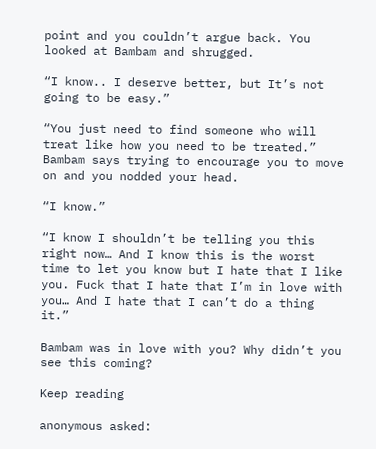point and you couldn’t argue back. You looked at Bambam and shrugged.

“I know.. I deserve better, but It’s not going to be easy.”

“You just need to find someone who will treat like how you need to be treated.” Bambam says trying to encourage you to move on and you nodded your head.

“I know.”

“I know I shouldn’t be telling you this right now… And I know this is the worst time to let you know but I hate that I like you. Fuck that I hate that I’m in love with you… And I hate that I can’t do a thing it.”

Bambam was in love with you? Why didn’t you see this coming?

Keep reading

anonymous asked: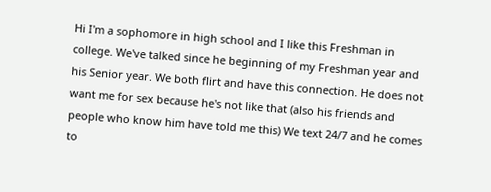Hi I'm a sophomore in high school and I like this Freshman in college. We've talked since he beginning of my Freshman year and his Senior year. We both flirt and have this connection. He does not want me for sex because he's not like that (also his friends and people who know him have told me this) We text 24/7 and he comes to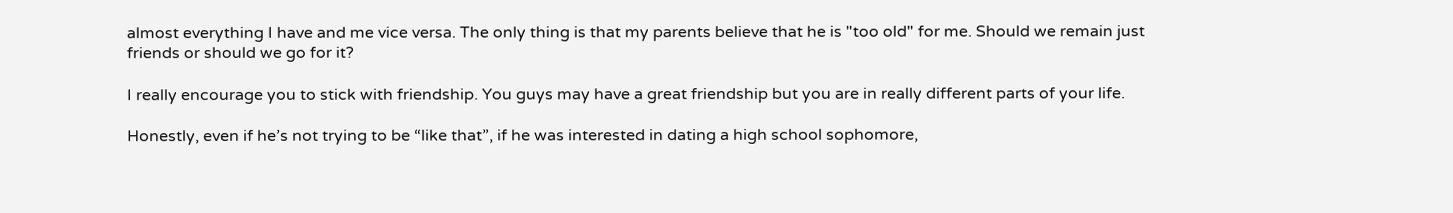almost everything I have and me vice versa. The only thing is that my parents believe that he is "too old" for me. Should we remain just friends or should we go for it?

I really encourage you to stick with friendship. You guys may have a great friendship but you are in really different parts of your life.

Honestly, even if he’s not trying to be “like that”, if he was interested in dating a high school sophomore,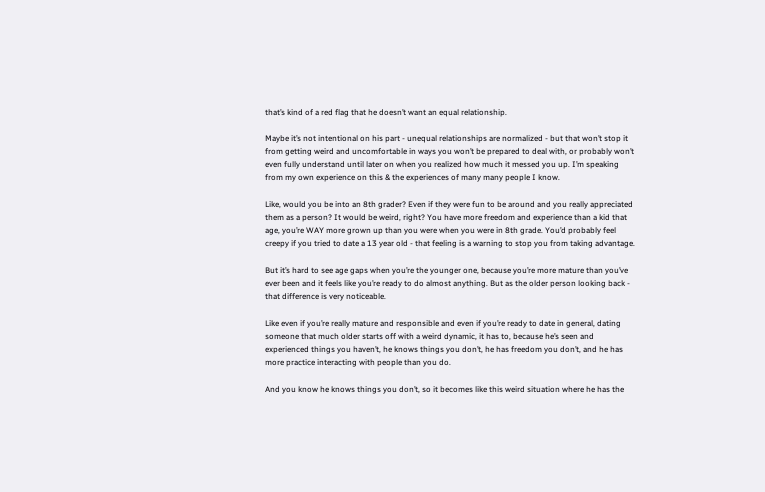that’s kind of a red flag that he doesn’t want an equal relationship.

Maybe it’s not intentional on his part - unequal relationships are normalized - but that won’t stop it from getting weird and uncomfortable in ways you won’t be prepared to deal with, or probably won’t even fully understand until later on when you realized how much it messed you up. I’m speaking from my own experience on this & the experiences of many many people I know.

Like, would you be into an 8th grader? Even if they were fun to be around and you really appreciated them as a person? It would be weird, right? You have more freedom and experience than a kid that age, you’re WAY more grown up than you were when you were in 8th grade. You’d probably feel creepy if you tried to date a 13 year old - that feeling is a warning to stop you from taking advantage.

But it’s hard to see age gaps when you’re the younger one, because you’re more mature than you’ve ever been and it feels like you’re ready to do almost anything. But as the older person looking back - that difference is very noticeable.

Like even if you’re really mature and responsible and even if you’re ready to date in general, dating someone that much older starts off with a weird dynamic, it has to, because he’s seen and experienced things you haven’t, he knows things you don’t, he has freedom you don’t, and he has more practice interacting with people than you do.

And you know he knows things you don’t, so it becomes like this weird situation where he has the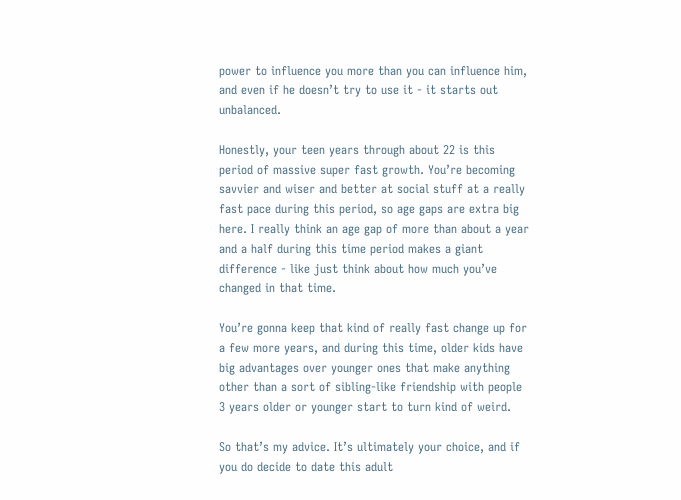power to influence you more than you can influence him, and even if he doesn’t try to use it - it starts out unbalanced.

Honestly, your teen years through about 22 is this period of massive super fast growth. You’re becoming savvier and wiser and better at social stuff at a really fast pace during this period, so age gaps are extra big here. I really think an age gap of more than about a year and a half during this time period makes a giant difference - like just think about how much you’ve changed in that time.

You’re gonna keep that kind of really fast change up for a few more years, and during this time, older kids have big advantages over younger ones that make anything other than a sort of sibling-like friendship with people 3 years older or younger start to turn kind of weird.

So that’s my advice. It’s ultimately your choice, and if you do decide to date this adult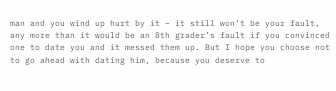man and you wind up hurt by it – it still won’t be your fault, any more than it would be an 8th grader’s fault if you convinced one to date you and it messed them up. But I hope you choose not to go ahead with dating him, because you deserve to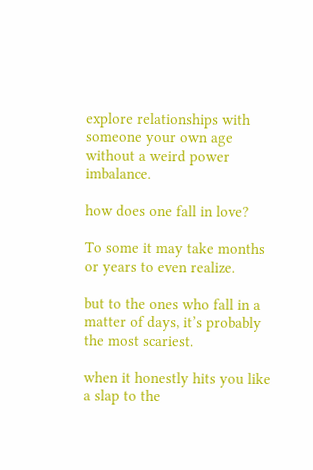explore relationships with someone your own age without a weird power imbalance.

how does one fall in love?

To some it may take months or years to even realize.

but to the ones who fall in a matter of days, it’s probably the most scariest.

when it honestly hits you like a slap to the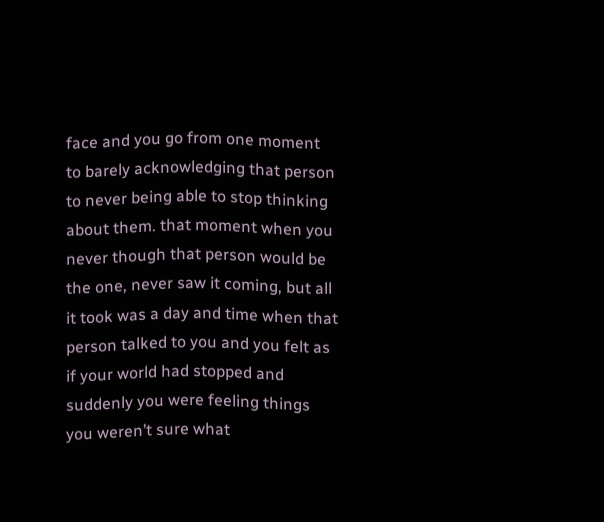face and you go from one moment to barely acknowledging that person to never being able to stop thinking about them. that moment when you never though that person would be the one, never saw it coming, but all it took was a day and time when that person talked to you and you felt as if your world had stopped and suddenly you were feeling things you weren’t sure what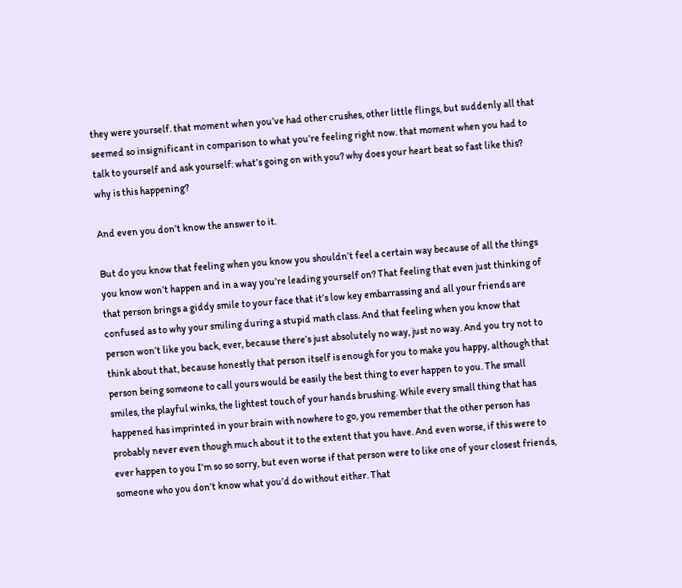they were yourself. that moment when you’ve had other crushes, other little flings, but suddenly all that seemed so insignificant in comparison to what you’re feeling right now. that moment when you had to talk to yourself and ask yourself: what’s going on with you? why does your heart beat so fast like this? why is this happening?

And even you don’t know the answer to it.

But do you know that feeling when you know you shouldn’t feel a certain way because of all the things you know won’t happen and in a way you’re leading yourself on? That feeling that even just thinking of that person brings a giddy smile to your face that it’s low key embarrassing and all your friends are confused as to why your smiling during a stupid math class. And that feeling when you know that person won’t like you back, ever, because there’s just absolutely no way, just no way. And you try not to think about that, because honestly that person itself is enough for you to make you happy, although that person being someone to call yours would be easily the best thing to ever happen to you. The small smiles, the playful winks, the lightest touch of your hands brushing. While every small thing that has happened has imprinted in your brain with nowhere to go, you remember that the other person has probably never even though much about it to the extent that you have. And even worse, if this were to ever happen to you I’m so so sorry, but even worse if that person were to like one of your closest friends, someone who you don’t know what you’d do without either. That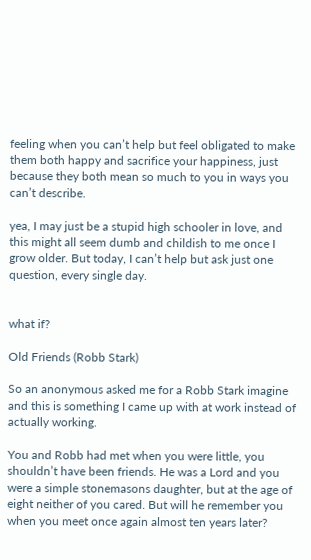feeling when you can’t help but feel obligated to make them both happy and sacrifice your happiness, just because they both mean so much to you in ways you can’t describe.

yea, I may just be a stupid high schooler in love, and this might all seem dumb and childish to me once I grow older. But today, I can’t help but ask just one question, every single day.


what if?

Old Friends (Robb Stark)

So an anonymous asked me for a Robb Stark imagine and this is something I came up with at work instead of actually working.

You and Robb had met when you were little, you shouldn’t have been friends. He was a Lord and you were a simple stonemasons daughter, but at the age of eight neither of you cared. But will he remember you when you meet once again almost ten years later?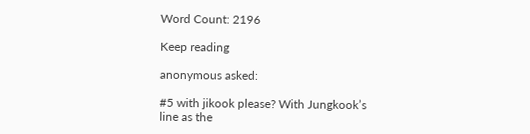Word Count: 2196

Keep reading

anonymous asked:

#5 with jikook please? With Jungkook’s line as the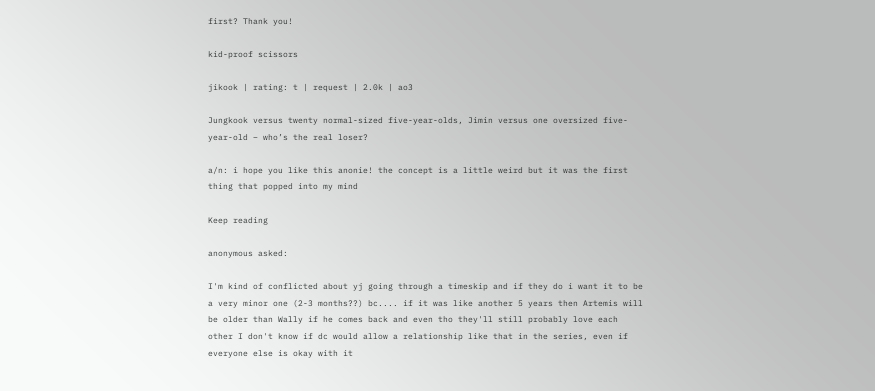first? Thank you!

kid-proof scissors

jikook | rating: t | request | 2.0k | ao3

Jungkook versus twenty normal-sized five-year-olds, Jimin versus one oversized five-year-old – who’s the real loser?

a/n: i hope you like this anonie! the concept is a little weird but it was the first thing that popped into my mind

Keep reading

anonymous asked:

I'm kind of conflicted about yj going through a timeskip and if they do i want it to be a very minor one (2-3 months??) bc.... if it was like another 5 years then Artemis will be older than Wally if he comes back and even tho they'll still probably love each other I don't know if dc would allow a relationship like that in the series, even if everyone else is okay with it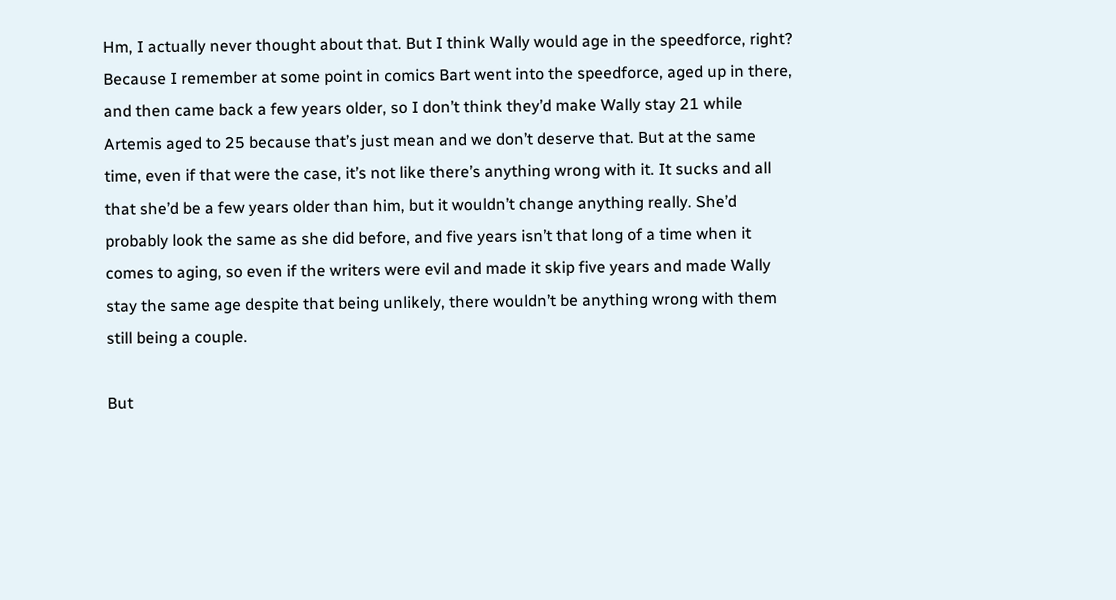Hm, I actually never thought about that. But I think Wally would age in the speedforce, right? Because I remember at some point in comics Bart went into the speedforce, aged up in there, and then came back a few years older, so I don’t think they’d make Wally stay 21 while Artemis aged to 25 because that’s just mean and we don’t deserve that. But at the same time, even if that were the case, it’s not like there’s anything wrong with it. It sucks and all that she’d be a few years older than him, but it wouldn’t change anything really. She’d probably look the same as she did before, and five years isn’t that long of a time when it comes to aging, so even if the writers were evil and made it skip five years and made Wally stay the same age despite that being unlikely, there wouldn’t be anything wrong with them still being a couple.

But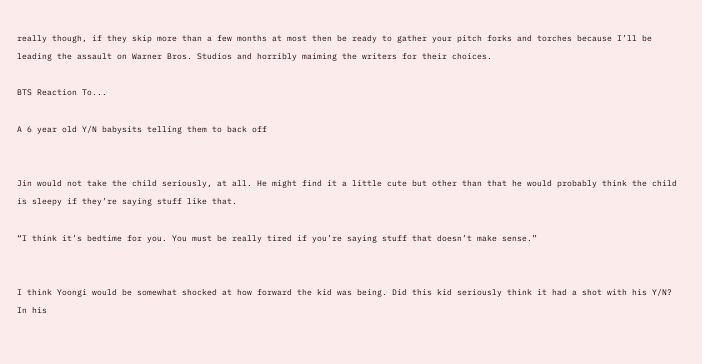really though, if they skip more than a few months at most then be ready to gather your pitch forks and torches because I’ll be leading the assault on Warner Bros. Studios and horribly maiming the writers for their choices.

BTS Reaction To...

A 6 year old Y/N babysits telling them to back off


Jin would not take the child seriously, at all. He might find it a little cute but other than that he would probably think the child is sleepy if they’re saying stuff like that.

“I think it’s bedtime for you. You must be really tired if you’re saying stuff that doesn’t make sense.”


I think Yoongi would be somewhat shocked at how forward the kid was being. Did this kid seriously think it had a shot with his Y/N? In his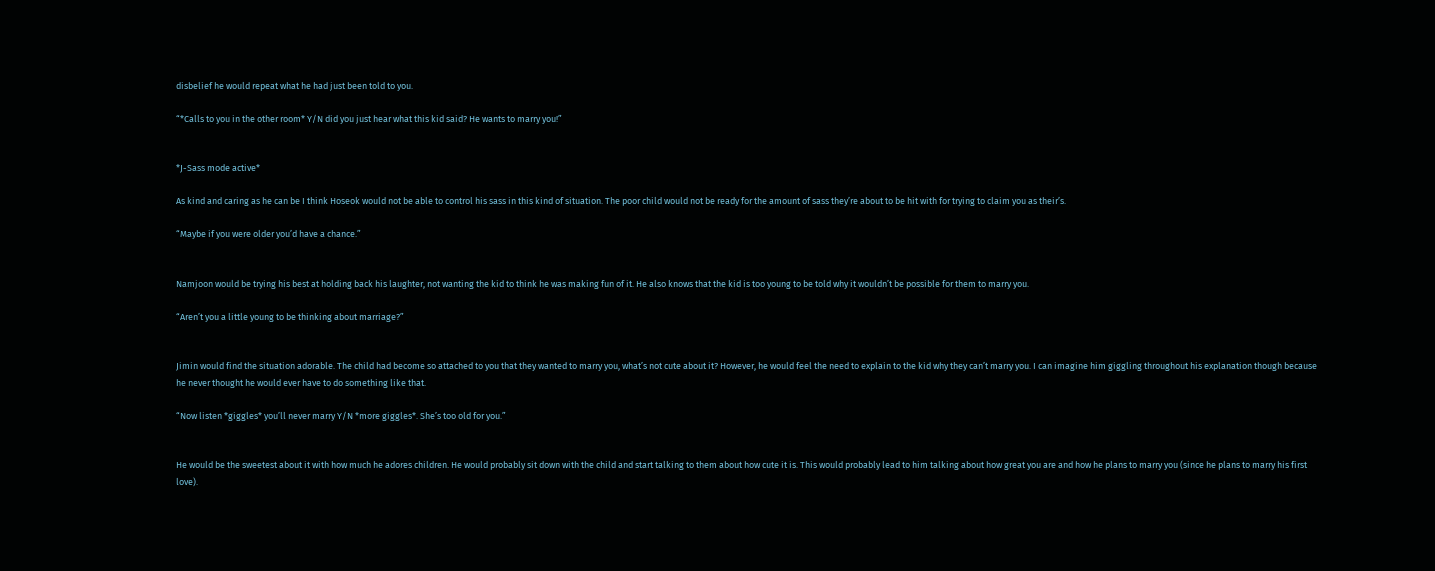disbelief he would repeat what he had just been told to you.

“*Calls to you in the other room* Y/N did you just hear what this kid said? He wants to marry you!”


*J-Sass mode active*

As kind and caring as he can be I think Hoseok would not be able to control his sass in this kind of situation. The poor child would not be ready for the amount of sass they’re about to be hit with for trying to claim you as their’s.

“Maybe if you were older you’d have a chance.”


Namjoon would be trying his best at holding back his laughter, not wanting the kid to think he was making fun of it. He also knows that the kid is too young to be told why it wouldn’t be possible for them to marry you.

“Aren’t you a little young to be thinking about marriage?”


Jimin would find the situation adorable. The child had become so attached to you that they wanted to marry you, what’s not cute about it? However, he would feel the need to explain to the kid why they can’t marry you. I can imagine him giggling throughout his explanation though because he never thought he would ever have to do something like that.

“Now listen *giggles* you’ll never marry Y/N *more giggles*. She’s too old for you.”


He would be the sweetest about it with how much he adores children. He would probably sit down with the child and start talking to them about how cute it is. This would probably lead to him talking about how great you are and how he plans to marry you (since he plans to marry his first love).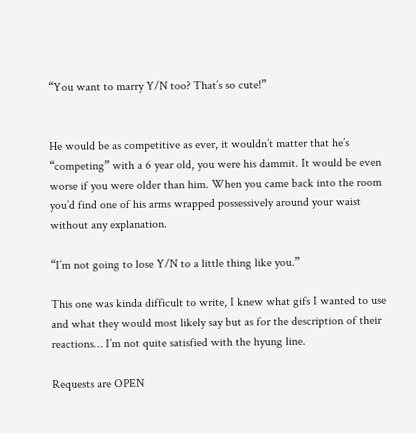“You want to marry Y/N too? That’s so cute!”


He would be as competitive as ever, it wouldn’t matter that he’s “competing” with a 6 year old, you were his dammit. It would be even worse if you were older than him. When you came back into the room you’d find one of his arms wrapped possessively around your waist without any explanation.

“I’m not going to lose Y/N to a little thing like you.”

This one was kinda difficult to write, I knew what gifs I wanted to use and what they would most likely say but as for the description of their reactions… I’m not quite satisfied with the hyung line.

Requests are OPEN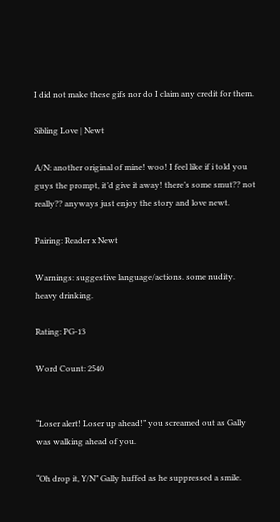I did not make these gifs nor do I claim any credit for them.

Sibling Love | Newt

A/N: another original of mine! woo! I feel like if i told you guys the prompt, it’d give it away! there’s some smut?? not really?? anyways just enjoy the story and love newt.

Pairing: Reader x Newt

Warnings: suggestive language/actions. some nudity. heavy drinking.

Rating: PG-13

Word Count: 2540


“Loser alert! Loser up ahead!” you screamed out as Gally was walking ahead of you.

“Oh drop it, Y/N” Gally huffed as he suppressed a smile.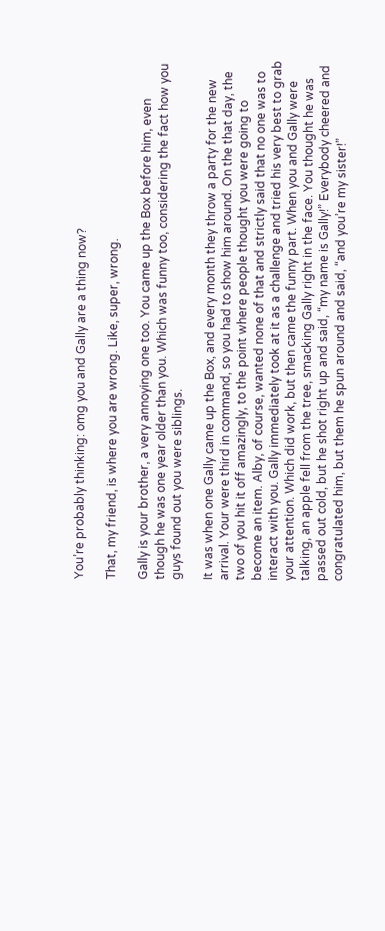You’re probably thinking: omg you and Gally are a thing now?

That, my friend, is where you are wrong. Like, super, wrong.

Gally is your brother, a very annoying one too. You came up the Box before him, even though he was one year older than you. Which was funny too, considering the fact how you guys found out you were siblings.

It was when one Gally came up the Box, and every month they throw a party for the new arrival. Your were third in command, so you had to show him around. On the that day, the two of you hit it off amazingly, to the point where people thought you were going to become an item. Alby, of course, wanted none of that and strictly said that no one was to interact with you. Gally immediately took at it as a challenge and tried his very best to grab your attention. Which did work, but then came the funny part. When you and Gally were talking, an apple fell from the tree, smacking Gally right in the face. You thought he was passed out cold, but he shot right up and said, “my name is Gally!” Everybody cheered and congratulated him, but them he spun around and said, “and you’re my sister!”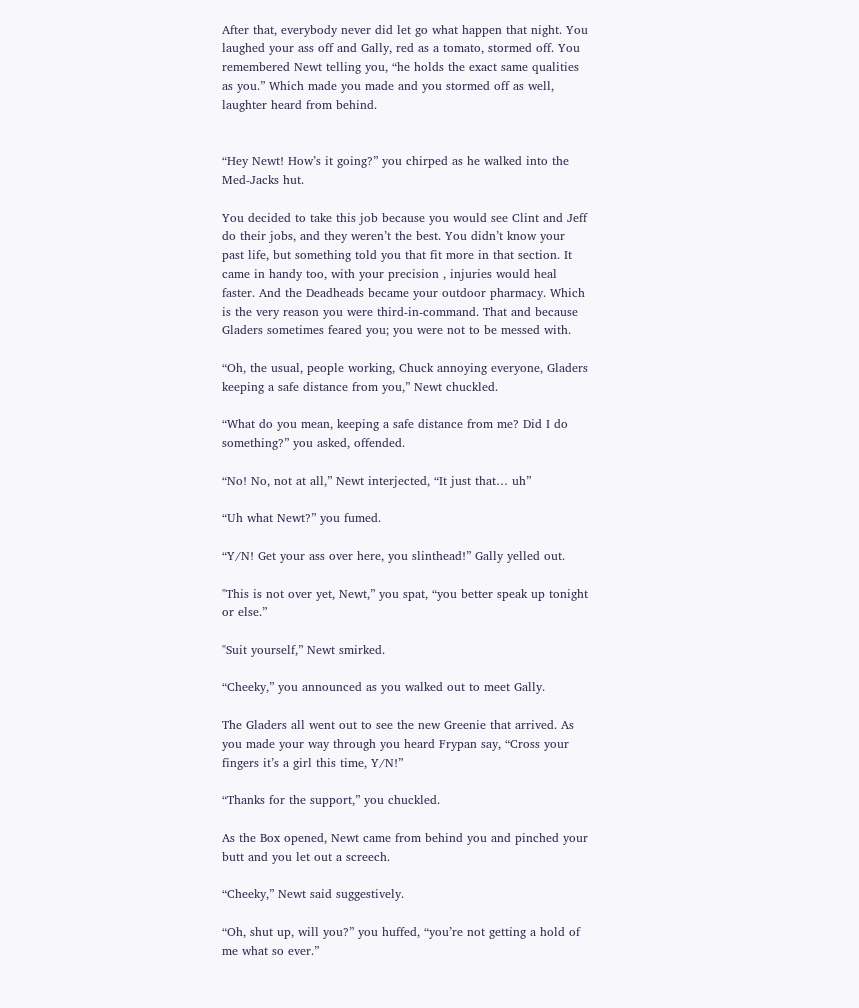After that, everybody never did let go what happen that night. You laughed your ass off and Gally, red as a tomato, stormed off. You remembered Newt telling you, “he holds the exact same qualities as you.” Which made you made and you stormed off as well, laughter heard from behind.


“Hey Newt! How’s it going?” you chirped as he walked into the Med-Jacks hut.

You decided to take this job because you would see Clint and Jeff do their jobs, and they weren’t the best. You didn’t know your past life, but something told you that fit more in that section. It came in handy too, with your precision , injuries would heal faster. And the Deadheads became your outdoor pharmacy. Which is the very reason you were third-in-command. That and because Gladers sometimes feared you; you were not to be messed with.

“Oh, the usual, people working, Chuck annoying everyone, Gladers keeping a safe distance from you,” Newt chuckled.

“What do you mean, keeping a safe distance from me? Did I do something?” you asked, offended.

“No! No, not at all,” Newt interjected, “It just that… uh”

“Uh what Newt?” you fumed.

“Y/N! Get your ass over here, you slinthead!” Gally yelled out.

"This is not over yet, Newt,” you spat, “you better speak up tonight or else.”

"Suit yourself,” Newt smirked.

“Cheeky,” you announced as you walked out to meet Gally.

The Gladers all went out to see the new Greenie that arrived. As you made your way through you heard Frypan say, “Cross your fingers it’s a girl this time, Y/N!”

“Thanks for the support,” you chuckled.

As the Box opened, Newt came from behind you and pinched your butt and you let out a screech.

“Cheeky,” Newt said suggestively.

“Oh, shut up, will you?” you huffed, “you’re not getting a hold of me what so ever.”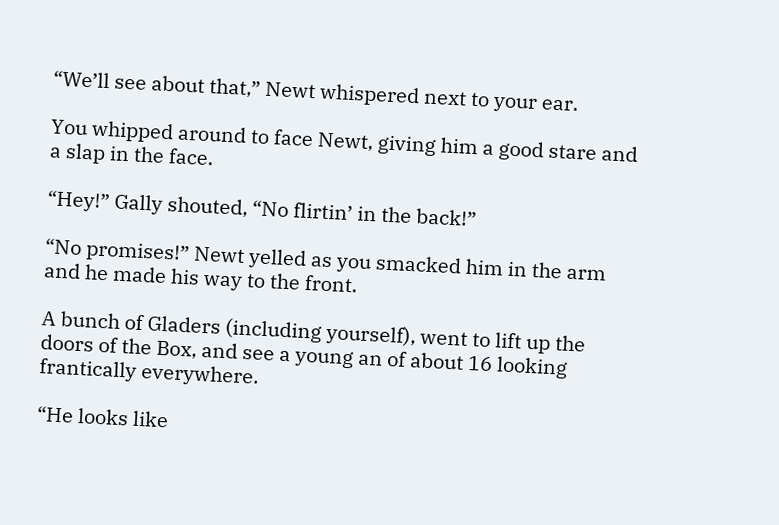“We’ll see about that,” Newt whispered next to your ear.

You whipped around to face Newt, giving him a good stare and a slap in the face.

“Hey!” Gally shouted, “No flirtin’ in the back!”

“No promises!” Newt yelled as you smacked him in the arm and he made his way to the front.

A bunch of Gladers (including yourself), went to lift up the doors of the Box, and see a young an of about 16 looking frantically everywhere.

“He looks like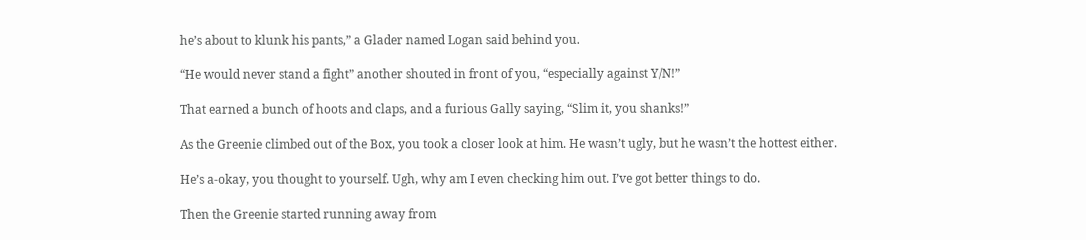he’s about to klunk his pants,” a Glader named Logan said behind you.

“He would never stand a fight” another shouted in front of you, “especially against Y/N!”

That earned a bunch of hoots and claps, and a furious Gally saying, “Slim it, you shanks!”

As the Greenie climbed out of the Box, you took a closer look at him. He wasn’t ugly, but he wasn’t the hottest either.

He’s a-okay, you thought to yourself. Ugh, why am I even checking him out. I’ve got better things to do.

Then the Greenie started running away from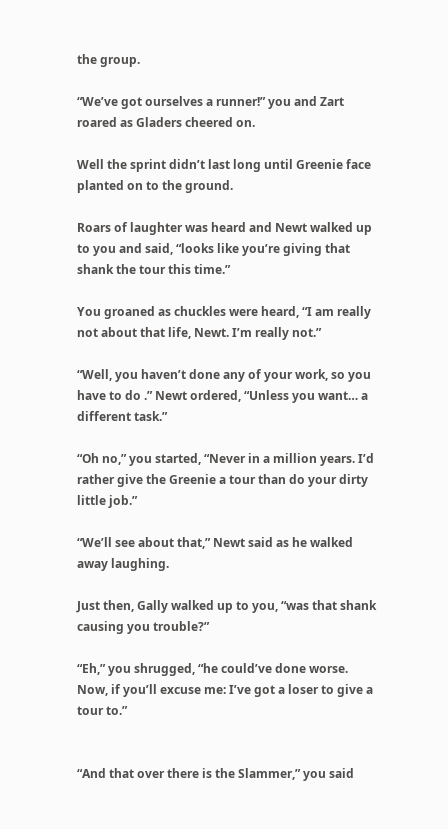the group.

“We’ve got ourselves a runner!” you and Zart roared as Gladers cheered on.

Well the sprint didn’t last long until Greenie face planted on to the ground.

Roars of laughter was heard and Newt walked up to you and said, “looks like you’re giving that shank the tour this time.”

You groaned as chuckles were heard, “I am really not about that life, Newt. I’m really not.”

“Well, you haven’t done any of your work, so you have to do .” Newt ordered, “Unless you want… a different task.”

“Oh no,” you started, “Never in a million years. I’d rather give the Greenie a tour than do your dirty little job.”

“We’ll see about that,” Newt said as he walked away laughing.

Just then, Gally walked up to you, “was that shank causing you trouble?”

“Eh,” you shrugged, “he could’ve done worse. Now, if you’ll excuse me: I’ve got a loser to give a tour to.”


“And that over there is the Slammer,” you said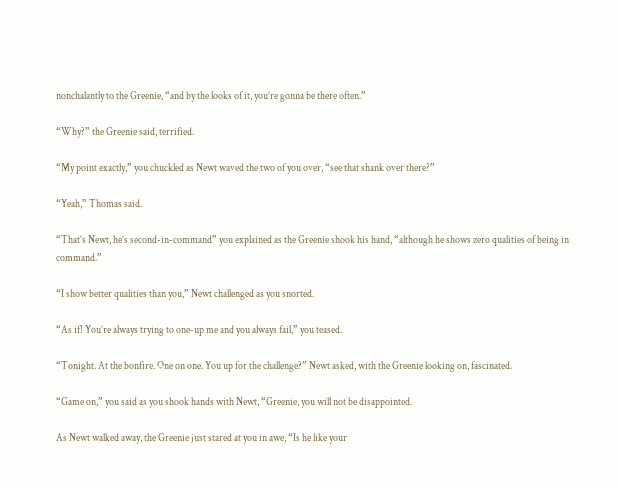nonchalantly to the Greenie, “and by the looks of it, you’re gonna be there often.”

“Why?” the Greenie said, terrified.

“My point exactly,” you chuckled as Newt waved the two of you over, “see that shank over there?”

“Yeah,” Thomas said.

“That’s Newt, he’s second-in-command” you explained as the Greenie shook his hand, “although he shows zero qualities of being in command.”

“I show better qualities than you,” Newt challenged as you snorted.

“As if! You’re always trying to one-up me and you always fail,” you teased.

“Tonight. At the bonfire. One on one. You up for the challenge?” Newt asked, with the Greenie looking on, fascinated.

“Game on,” you said as you shook hands with Newt, “Greenie, you will not be disappointed.

As Newt walked away, the Greenie just stared at you in awe, “Is he like your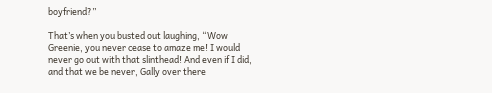boyfriend?”

That’s when you busted out laughing, “Wow Greenie, you never cease to amaze me! I would never go out with that slinthead! And even if I did, and that we be never, Gally over there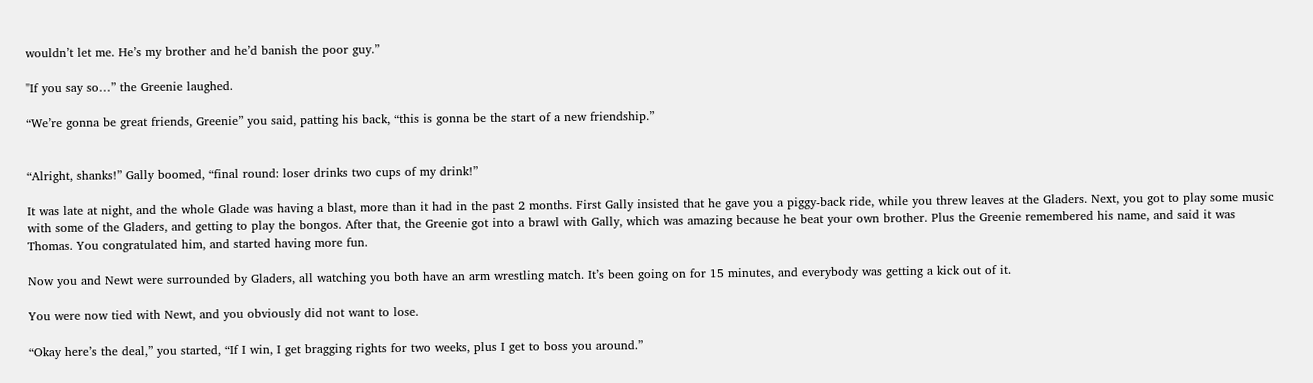wouldn’t let me. He’s my brother and he’d banish the poor guy.”

"If you say so…” the Greenie laughed.

“We’re gonna be great friends, Greenie” you said, patting his back, “this is gonna be the start of a new friendship.”


“Alright, shanks!” Gally boomed, “final round: loser drinks two cups of my drink!”

It was late at night, and the whole Glade was having a blast, more than it had in the past 2 months. First Gally insisted that he gave you a piggy-back ride, while you threw leaves at the Gladers. Next, you got to play some music with some of the Gladers, and getting to play the bongos. After that, the Greenie got into a brawl with Gally, which was amazing because he beat your own brother. Plus the Greenie remembered his name, and said it was Thomas. You congratulated him, and started having more fun.

Now you and Newt were surrounded by Gladers, all watching you both have an arm wrestling match. It’s been going on for 15 minutes, and everybody was getting a kick out of it.

You were now tied with Newt, and you obviously did not want to lose.

“Okay here’s the deal,” you started, “If I win, I get bragging rights for two weeks, plus I get to boss you around.”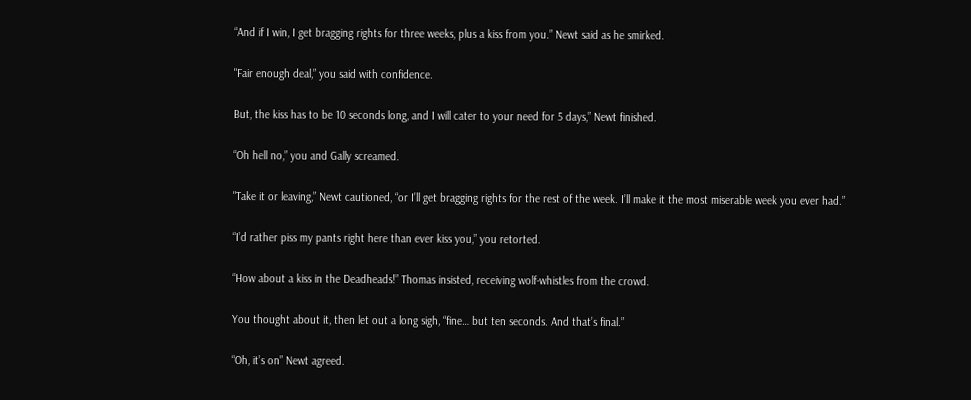“And if I win, I get bragging rights for three weeks, plus a kiss from you.” Newt said as he smirked.

"Fair enough deal,” you said with confidence.

But, the kiss has to be 10 seconds long, and I will cater to your need for 5 days,” Newt finished.

“Oh hell no,” you and Gally screamed.

"Take it or leaving,” Newt cautioned, “or I’ll get bragging rights for the rest of the week. I’ll make it the most miserable week you ever had.”

“I’d rather piss my pants right here than ever kiss you,” you retorted.

“How about a kiss in the Deadheads!” Thomas insisted, receiving wolf-whistles from the crowd.

You thought about it, then let out a long sigh, “fine… but ten seconds. And that’s final.”

“Oh, it’s on” Newt agreed.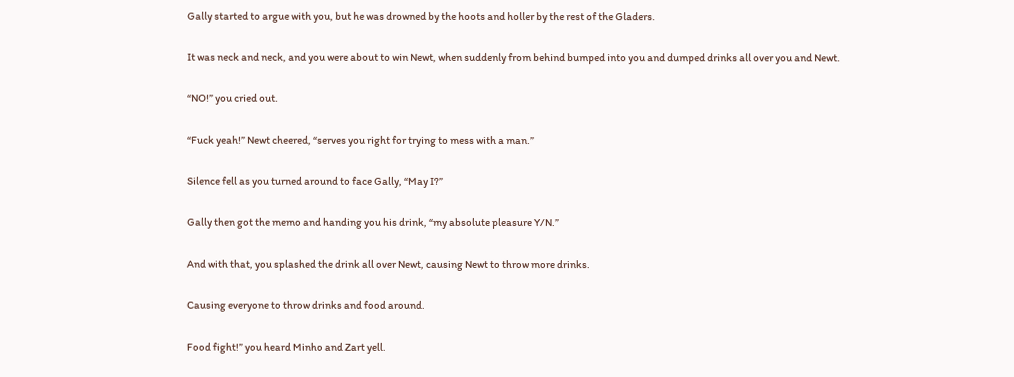Gally started to argue with you, but he was drowned by the hoots and holler by the rest of the Gladers.

It was neck and neck, and you were about to win Newt, when suddenly from behind bumped into you and dumped drinks all over you and Newt.

“NO!” you cried out.

“Fuck yeah!” Newt cheered, “serves you right for trying to mess with a man.”

Silence fell as you turned around to face Gally, “May I?”

Gally then got the memo and handing you his drink, “my absolute pleasure Y/N.”

And with that, you splashed the drink all over Newt, causing Newt to throw more drinks.

Causing everyone to throw drinks and food around.

Food fight!” you heard Minho and Zart yell.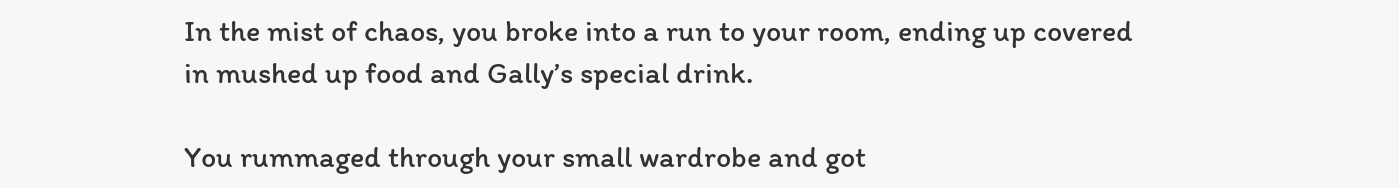In the mist of chaos, you broke into a run to your room, ending up covered in mushed up food and Gally’s special drink.

You rummaged through your small wardrobe and got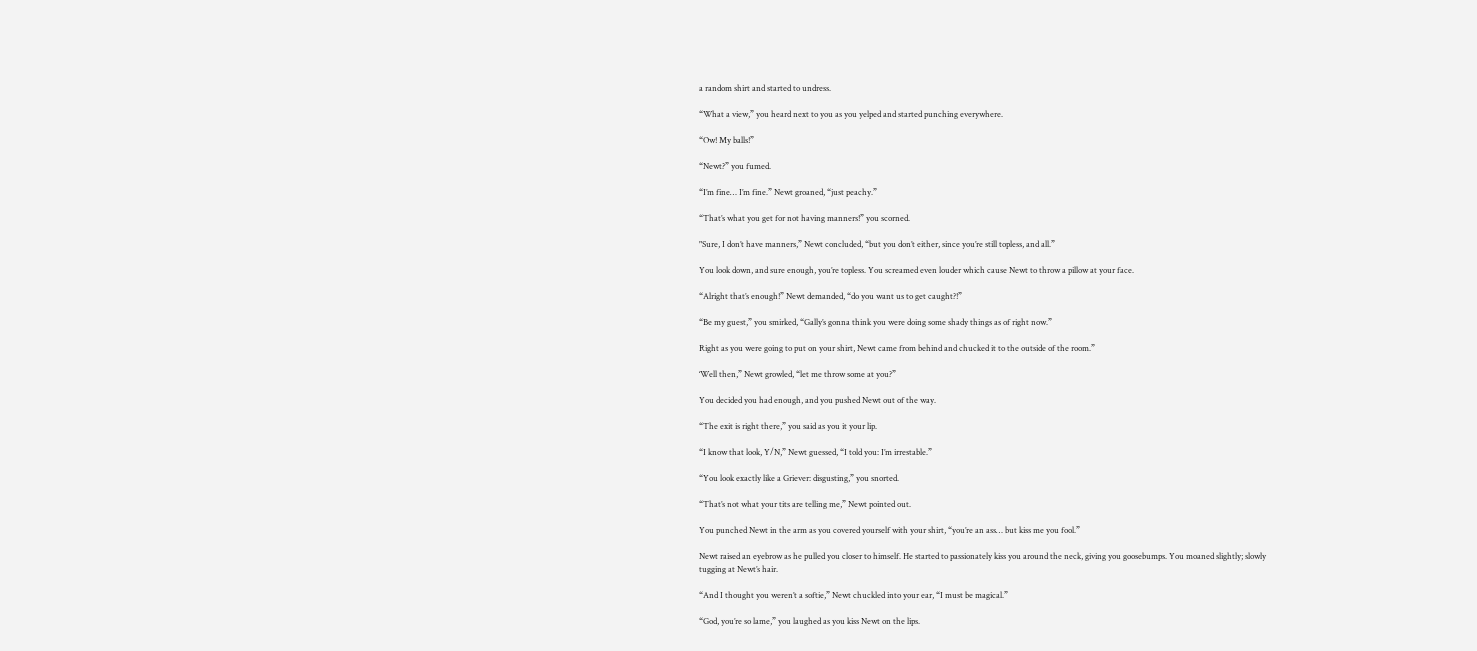a random shirt and started to undress.

“What a view,” you heard next to you as you yelped and started punching everywhere.

“Ow! My balls!”

“Newt?” you fumed.

“I’m fine… I’m fine.” Newt groaned, “just peachy.”

“That’s what you get for not having manners!” you scorned.

"Sure, I don’t have manners,” Newt concluded, “but you don’t either, since you’re still topless, and all.”

You look down, and sure enough, you’re topless. You screamed even louder which cause Newt to throw a pillow at your face.

“Alright that’s enough!” Newt demanded, “do you want us to get caught?!”

“Be my guest,” you smirked, “Gally’s gonna think you were doing some shady things as of right now.”

Right as you were going to put on your shirt, Newt came from behind and chucked it to the outside of the room.”

‘Well then,” Newt growled, “let me throw some at you?”

You decided you had enough, and you pushed Newt out of the way.

“The exit is right there,” you said as you it your lip.

“I know that look, Y/N,” Newt guessed, “I told you: I’m irrestable.”

“You look exactly like a Griever: disgusting,” you snorted.

“That’s not what your tits are telling me,” Newt pointed out.

You punched Newt in the arm as you covered yourself with your shirt, “you’re an ass… but kiss me you fool.”

Newt raised an eyebrow as he pulled you closer to himself. He started to passionately kiss you around the neck, giving you goosebumps. You moaned slightly; slowly tugging at Newt’s hair.

“And I thought you weren’t a softie,” Newt chuckled into your ear, “I must be magical.”

“God, you’re so lame,” you laughed as you kiss Newt on the lips.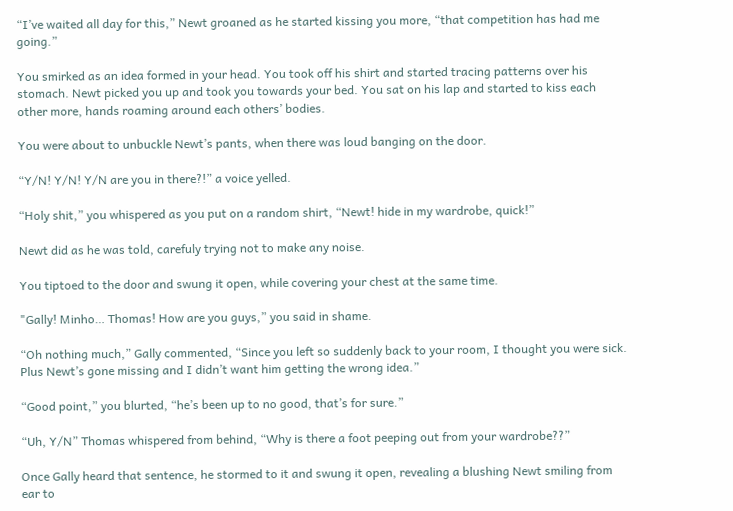“I’ve waited all day for this,” Newt groaned as he started kissing you more, “that competition has had me going.”

You smirked as an idea formed in your head. You took off his shirt and started tracing patterns over his stomach. Newt picked you up and took you towards your bed. You sat on his lap and started to kiss each other more, hands roaming around each others’ bodies.

You were about to unbuckle Newt’s pants, when there was loud banging on the door.

“Y/N! Y/N! Y/N are you in there?!” a voice yelled.

“Holy shit,” you whispered as you put on a random shirt, “Newt! hide in my wardrobe, quick!”

Newt did as he was told, carefuly trying not to make any noise.

You tiptoed to the door and swung it open, while covering your chest at the same time.

"Gally! Minho… Thomas! How are you guys,” you said in shame.

“Oh nothing much,” Gally commented, “Since you left so suddenly back to your room, I thought you were sick. Plus Newt’s gone missing and I didn’t want him getting the wrong idea.”

“Good point,” you blurted, “he’s been up to no good, that’s for sure.”

“Uh, Y/N” Thomas whispered from behind, “Why is there a foot peeping out from your wardrobe??”

Once Gally heard that sentence, he stormed to it and swung it open, revealing a blushing Newt smiling from ear to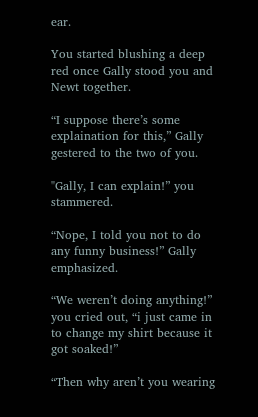ear.

You started blushing a deep red once Gally stood you and Newt together.

“I suppose there’s some explaination for this,” Gally gestered to the two of you.

"Gally, I can explain!” you stammered.

“Nope, I told you not to do any funny business!” Gally emphasized.

“We weren’t doing anything!” you cried out, “i just came in to change my shirt because it got soaked!”

“Then why aren’t you wearing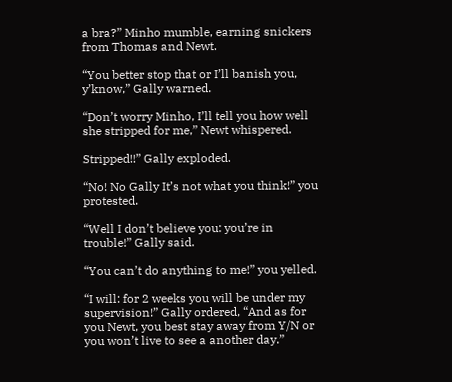a bra?” Minho mumble, earning snickers from Thomas and Newt.

“You better stop that or I’ll banish you, y’know,” Gally warned.

“Don’t worry Minho, I’ll tell you how well she stripped for me,” Newt whispered.

Stripped!!” Gally exploded.

“No! No Gally It’s not what you think!” you protested.

“Well I don’t believe you: you’re in trouble!” Gally said.

“You can’t do anything to me!” you yelled.

“I will: for 2 weeks you will be under my supervision!” Gally ordered, “And as for you Newt, you best stay away from Y/N or you won’t live to see a another day.”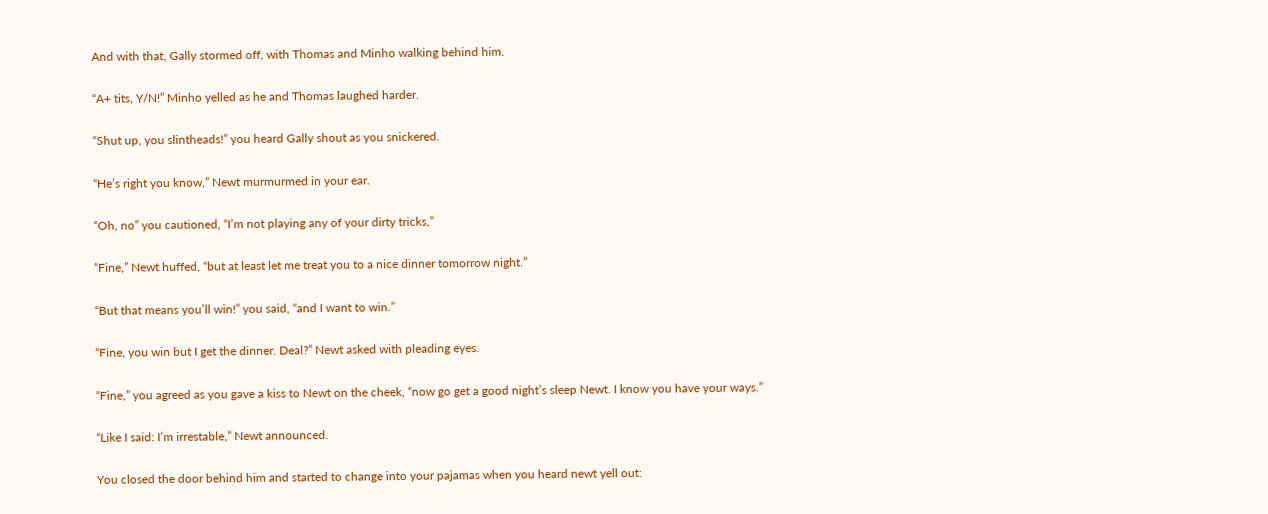And with that, Gally stormed off, with Thomas and Minho walking behind him.

“A+ tits, Y/N!” Minho yelled as he and Thomas laughed harder.

“Shut up, you slintheads!” you heard Gally shout as you snickered.

“He’s right you know,” Newt murmurmed in your ear.

“Oh, no” you cautioned, “I’m not playing any of your dirty tricks,”

“Fine,” Newt huffed, “but at least let me treat you to a nice dinner tomorrow night.”

“But that means you’ll win!” you said, “and I want to win.”

“Fine, you win but I get the dinner. Deal?” Newt asked with pleading eyes.

“Fine,” you agreed as you gave a kiss to Newt on the cheek, “now go get a good night’s sleep Newt. I know you have your ways.”

“Like I said: I’m irrestable,” Newt announced.

You closed the door behind him and started to change into your pajamas when you heard newt yell out: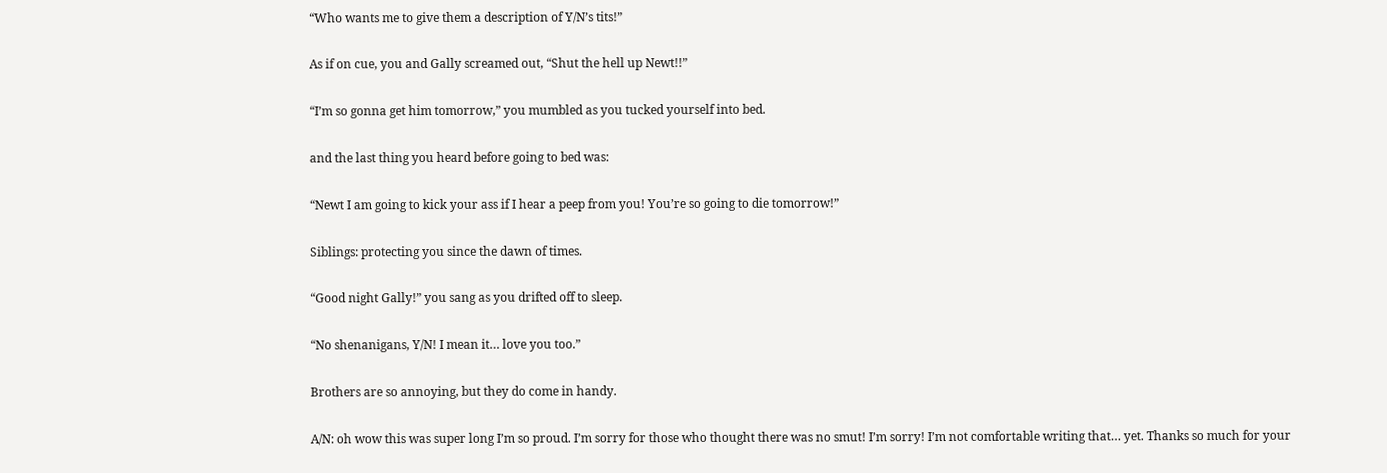“Who wants me to give them a description of Y/N’s tits!”

As if on cue, you and Gally screamed out, “Shut the hell up Newt!!”

“I’m so gonna get him tomorrow,” you mumbled as you tucked yourself into bed.

and the last thing you heard before going to bed was:

“Newt I am going to kick your ass if I hear a peep from you! You’re so going to die tomorrow!”

Siblings: protecting you since the dawn of times.

“Good night Gally!” you sang as you drifted off to sleep.

“No shenanigans, Y/N! I mean it… love you too.”

Brothers are so annoying, but they do come in handy.

A/N: oh wow this was super long I’m so proud. I’m sorry for those who thought there was no smut! I’m sorry! I’m not comfortable writing that… yet. Thanks so much for your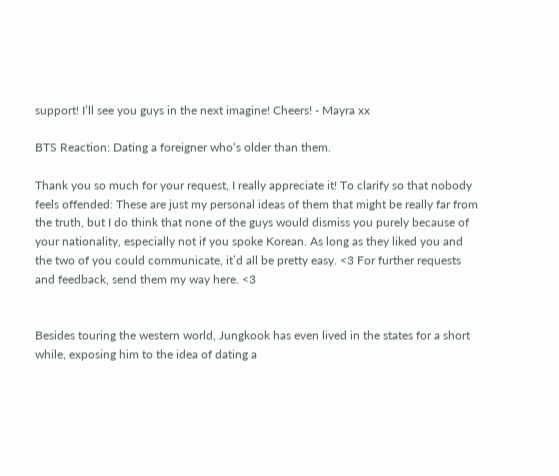support! I’ll see you guys in the next imagine! Cheers! - Mayra xx

BTS Reaction: Dating a foreigner who‘s older than them.

Thank you so much for your request, I really appreciate it! To clarify so that nobody feels offended: These are just my personal ideas of them that might be really far from the truth, but I do think that none of the guys would dismiss you purely because of your nationality, especially not if you spoke Korean. As long as they liked you and the two of you could communicate, it’d all be pretty easy. <3 For further requests and feedback, send them my way here. <3


Besides touring the western world, Jungkook has even lived in the states for a short while, exposing him to the idea of dating a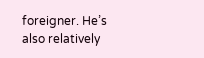foreigner. He’s also relatively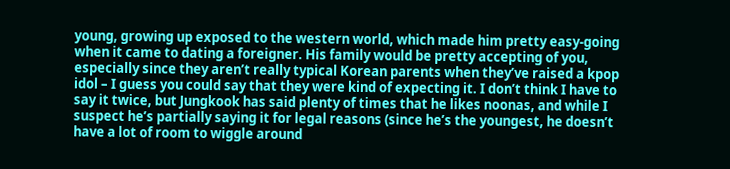young, growing up exposed to the western world, which made him pretty easy-going when it came to dating a foreigner. His family would be pretty accepting of you, especially since they aren’t really typical Korean parents when they’ve raised a kpop idol – I guess you could say that they were kind of expecting it. I don’t think I have to say it twice, but Jungkook has said plenty of times that he likes noonas, and while I suspect he’s partially saying it for legal reasons (since he’s the youngest, he doesn’t have a lot of room to wiggle around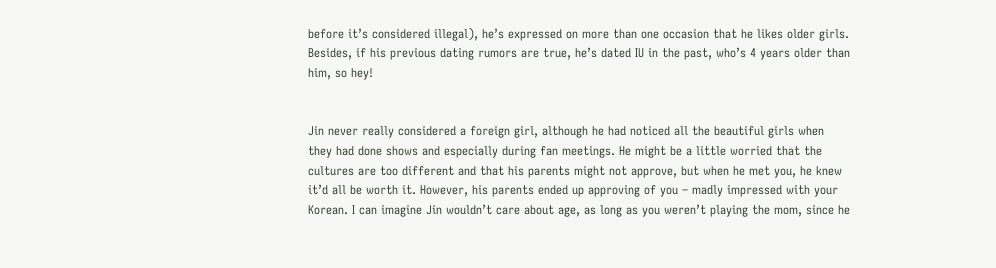before it’s considered illegal), he’s expressed on more than one occasion that he likes older girls. Besides, if his previous dating rumors are true, he’s dated IU in the past, who’s 4 years older than him, so hey!


Jin never really considered a foreign girl, although he had noticed all the beautiful girls when they had done shows and especially during fan meetings. He might be a little worried that the cultures are too different and that his parents might not approve, but when he met you, he knew it’d all be worth it. However, his parents ended up approving of you – madly impressed with your Korean. I can imagine Jin wouldn’t care about age, as long as you weren’t playing the mom, since he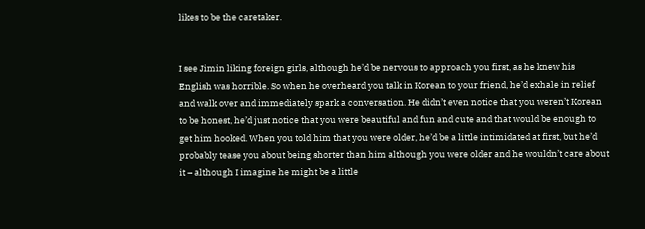likes to be the caretaker.


I see Jimin liking foreign girls, although he’d be nervous to approach you first, as he knew his English was horrible. So when he overheard you talk in Korean to your friend, he’d exhale in relief and walk over and immediately spark a conversation. He didn’t even notice that you weren’t Korean to be honest, he’d just notice that you were beautiful and fun and cute and that would be enough to get him hooked. When you told him that you were older, he’d be a little intimidated at first, but he’d probably tease you about being shorter than him although you were older and he wouldn’t care about it – although I imagine he might be a little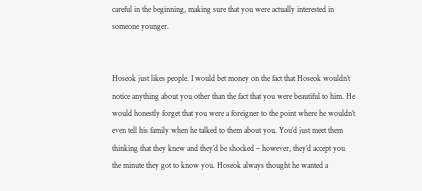careful in the beginning, making sure that you were actually interested in someone younger.


Hoseok just likes people. I would bet money on the fact that Hoseok wouldn’t notice anything about you other than the fact that you were beautiful to him. He would honestly forget that you were a foreigner to the point where he wouldn’t even tell his family when he talked to them about you. You’d just meet them thinking that they knew and they’d be shocked – however, they’d accept you the minute they got to know you. Hoseok always thought he wanted a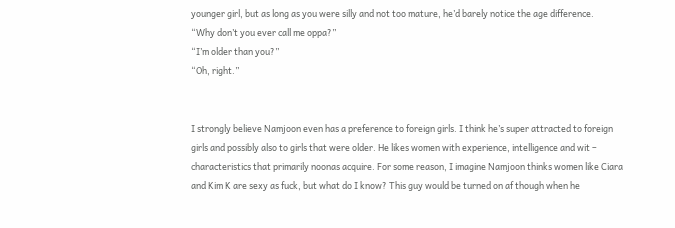younger girl, but as long as you were silly and not too mature, he’d barely notice the age difference.
“Why don’t you ever call me oppa?”
“I’m older than you?”
“Oh, right.”


I strongly believe Namjoon even has a preference to foreign girls. I think he’s super attracted to foreign girls and possibly also to girls that were older. He likes women with experience, intelligence and wit – characteristics that primarily noonas acquire. For some reason, I imagine Namjoon thinks women like Ciara and Kim K are sexy as fuck, but what do I know? This guy would be turned on af though when he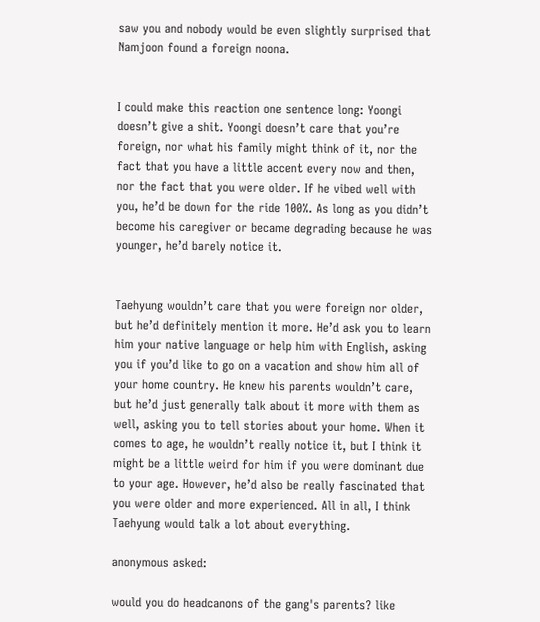saw you and nobody would be even slightly surprised that Namjoon found a foreign noona.


I could make this reaction one sentence long: Yoongi doesn’t give a shit. Yoongi doesn’t care that you’re foreign, nor what his family might think of it, nor the fact that you have a little accent every now and then, nor the fact that you were older. If he vibed well with you, he’d be down for the ride 100%. As long as you didn’t become his caregiver or became degrading because he was younger, he’d barely notice it.


Taehyung wouldn’t care that you were foreign nor older, but he’d definitely mention it more. He’d ask you to learn him your native language or help him with English, asking you if you’d like to go on a vacation and show him all of your home country. He knew his parents wouldn’t care, but he’d just generally talk about it more with them as well, asking you to tell stories about your home. When it comes to age, he wouldn’t really notice it, but I think it might be a little weird for him if you were dominant due to your age. However, he’d also be really fascinated that you were older and more experienced. All in all, I think Taehyung would talk a lot about everything.

anonymous asked:

would you do headcanons of the gang's parents? like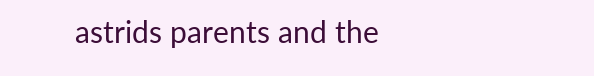astrids parents and the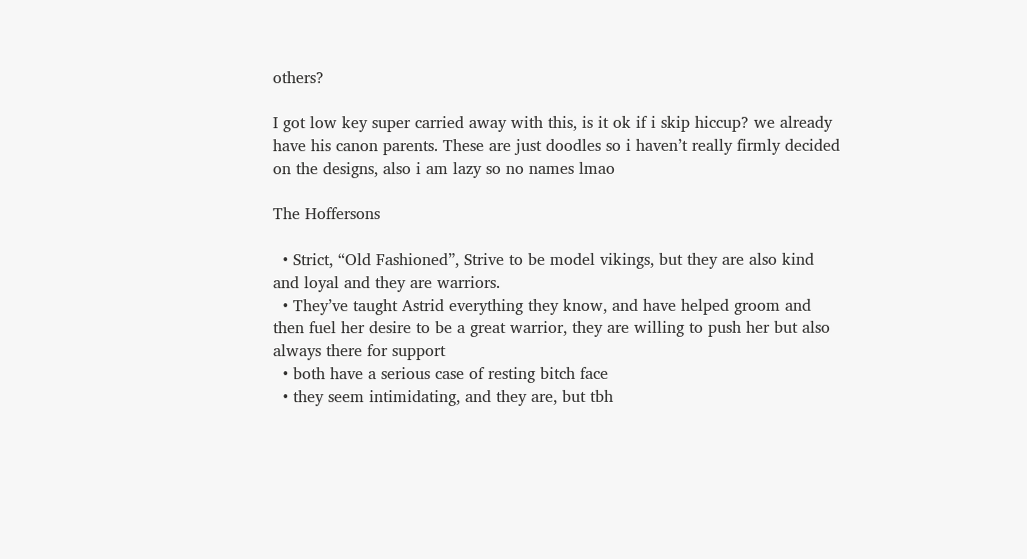others?

I got low key super carried away with this, is it ok if i skip hiccup? we already have his canon parents. These are just doodles so i haven’t really firmly decided on the designs, also i am lazy so no names lmao

The Hoffersons

  • Strict, “Old Fashioned”, Strive to be model vikings, but they are also kind and loyal and they are warriors.
  • They’ve taught Astrid everything they know, and have helped groom and then fuel her desire to be a great warrior, they are willing to push her but also always there for support
  • both have a serious case of resting bitch face
  • they seem intimidating, and they are, but tbh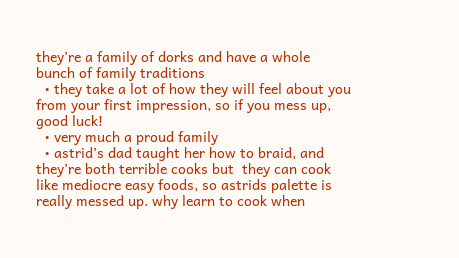they’re a family of dorks and have a whole bunch of family traditions
  • they take a lot of how they will feel about you from your first impression, so if you mess up, good luck!
  • very much a proud family
  • astrid’s dad taught her how to braid, and they’re both terrible cooks but  they can cook like mediocre easy foods, so astrids palette is really messed up. why learn to cook when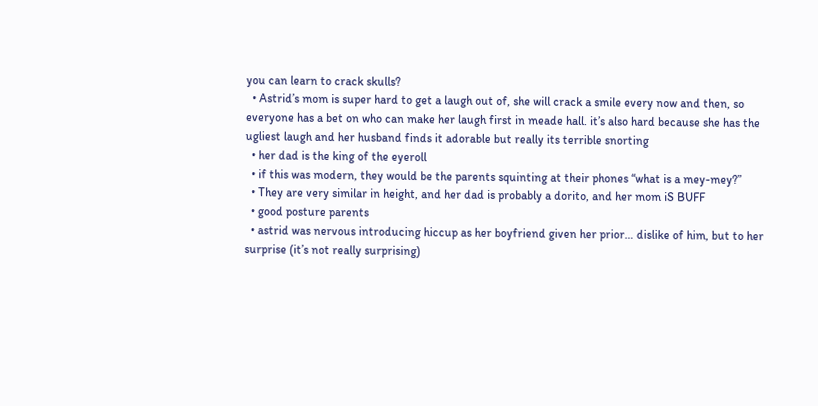you can learn to crack skulls?
  • Astrid’s mom is super hard to get a laugh out of, she will crack a smile every now and then, so everyone has a bet on who can make her laugh first in meade hall. it’s also hard because she has the ugliest laugh and her husband finds it adorable but really its terrible snorting
  • her dad is the king of the eyeroll
  • if this was modern, they would be the parents squinting at their phones “what is a mey-mey?”
  • They are very similar in height, and her dad is probably a dorito, and her mom iS BUFF
  • good posture parents
  • astrid was nervous introducing hiccup as her boyfriend given her prior… dislike of him, but to her surprise (it’s not really surprising)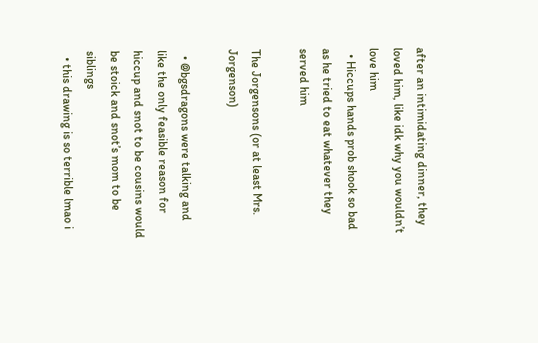after an intimidating dinner, they loved him, like idk why you wouldn’t love him
  • Hiccups hands prob shook so bad as he tried to eat whatever they served him

The Jorgensons (or at least Mrs. Jorgenson)

  • @bgsdragons were talking and like the only feasible reason for hiccup and snot to be cousins would be stoick and snot’s mom to be siblings
  • this drawing is so terrible lmao i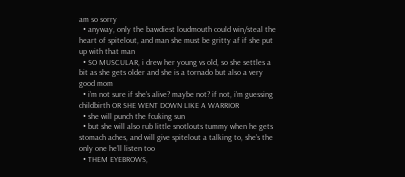am so sorry
  • anyway, only the bawdiest loudmouth could win/steal the heart of spitelout, and man she must be gritty af if she put up with that man
  • SO MUSCULAR, i drew her young vs old, so she settles a bit as she gets older and she is a tornado but also a very good mom
  • i’m not sure if she’s alive? maybe not? if not, i’m guessing childbirth OR SHE WENT DOWN LIKE A WARRIOR
  • she will punch the fcuking sun
  • but she will also rub little snotlouts tummy when he gets stomach aches, and will give spitelout a talking to, she’s the only one he’ll listen too
  • THEM EYEBROWS,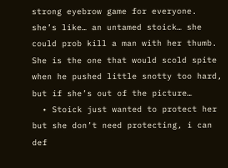strong eyebrow game for everyone. she’s like… an untamed stoick… she could prob kill a man with her thumb. She is the one that would scold spite when he pushed little snotty too hard, but if she’s out of the picture…
  • Stoick just wanted to protect her but she don’t need protecting, i can def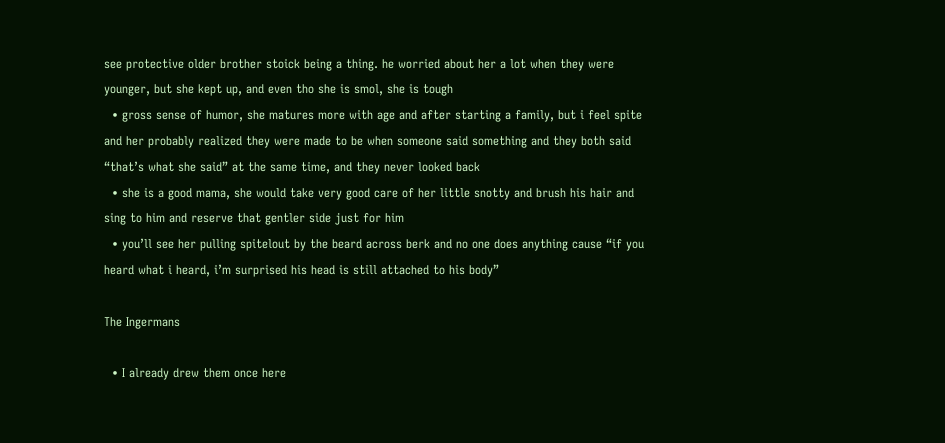see protective older brother stoick being a thing. he worried about her a lot when they were younger, but she kept up, and even tho she is smol, she is tough
  • gross sense of humor, she matures more with age and after starting a family, but i feel spite and her probably realized they were made to be when someone said something and they both said “that’s what she said” at the same time, and they never looked back
  • she is a good mama, she would take very good care of her little snotty and brush his hair and sing to him and reserve that gentler side just for him
  • you’ll see her pulling spitelout by the beard across berk and no one does anything cause “if you heard what i heard, i’m surprised his head is still attached to his body”

The Ingermans

  • I already drew them once here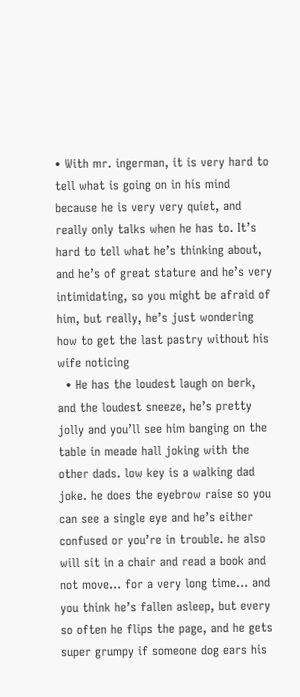• With mr. ingerman, it is very hard to tell what is going on in his mind because he is very very quiet, and really only talks when he has to. It’s hard to tell what he’s thinking about, and he’s of great stature and he’s very intimidating, so you might be afraid of him, but really, he’s just wondering how to get the last pastry without his wife noticing
  • He has the loudest laugh on berk, and the loudest sneeze, he’s pretty jolly and you’ll see him banging on the table in meade hall joking with the other dads. low key is a walking dad joke. he does the eyebrow raise so you can see a single eye and he’s either confused or you’re in trouble. he also will sit in a chair and read a book and not move… for a very long time… and you think he’s fallen asleep, but every so often he flips the page, and he gets super grumpy if someone dog ears his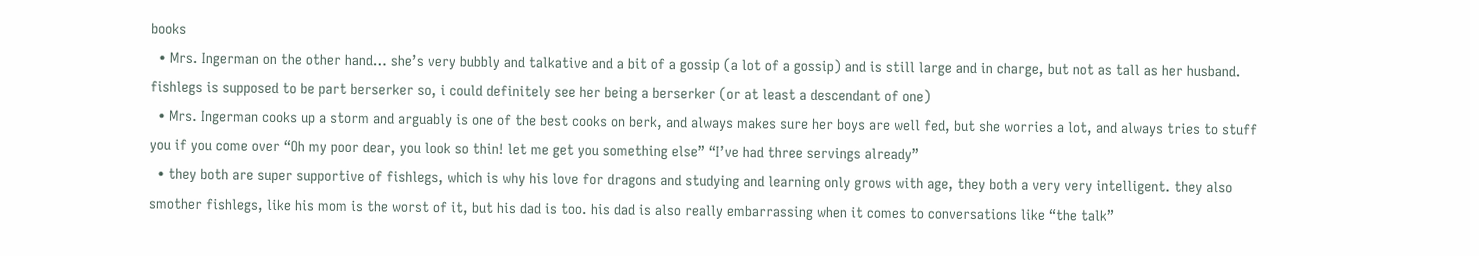books
  • Mrs. Ingerman on the other hand… she’s very bubbly and talkative and a bit of a gossip (a lot of a gossip) and is still large and in charge, but not as tall as her husband. fishlegs is supposed to be part berserker so, i could definitely see her being a berserker (or at least a descendant of one)
  • Mrs. Ingerman cooks up a storm and arguably is one of the best cooks on berk, and always makes sure her boys are well fed, but she worries a lot, and always tries to stuff you if you come over “Oh my poor dear, you look so thin! let me get you something else” “I’ve had three servings already”
  • they both are super supportive of fishlegs, which is why his love for dragons and studying and learning only grows with age, they both a very very intelligent. they also smother fishlegs, like his mom is the worst of it, but his dad is too. his dad is also really embarrassing when it comes to conversations like “the talk”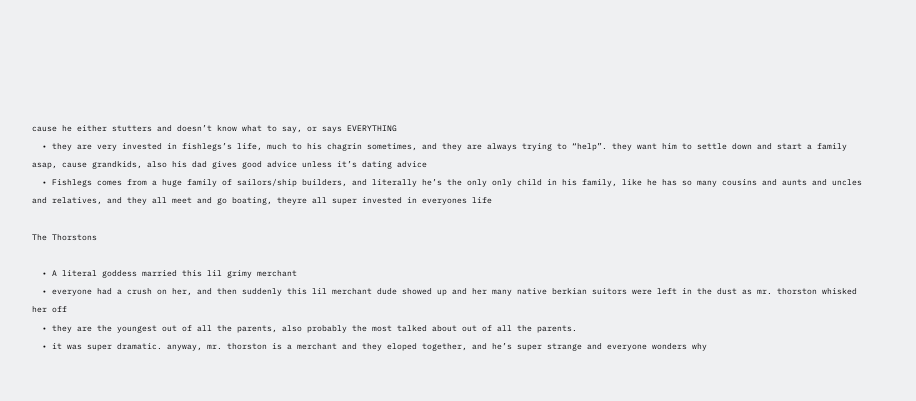cause he either stutters and doesn’t know what to say, or says EVERYTHING
  • they are very invested in fishlegs’s life, much to his chagrin sometimes, and they are always trying to “help”. they want him to settle down and start a family asap, cause grandkids, also his dad gives good advice unless it’s dating advice
  • Fishlegs comes from a huge family of sailors/ship builders, and literally he’s the only only child in his family, like he has so many cousins and aunts and uncles and relatives, and they all meet and go boating, theyre all super invested in everyones life

The Thorstons

  • A literal goddess married this lil grimy merchant
  • everyone had a crush on her, and then suddenly this lil merchant dude showed up and her many native berkian suitors were left in the dust as mr. thorston whisked her off
  • they are the youngest out of all the parents, also probably the most talked about out of all the parents.
  • it was super dramatic. anyway, mr. thorston is a merchant and they eloped together, and he’s super strange and everyone wonders why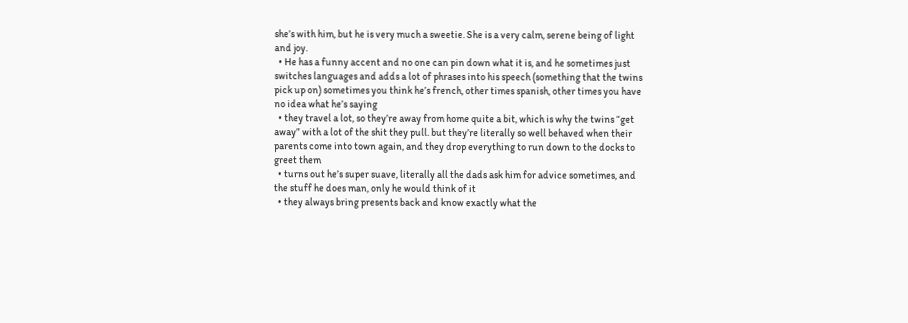she’s with him, but he is very much a sweetie. She is a very calm, serene being of light and joy.
  • He has a funny accent and no one can pin down what it is, and he sometimes just switches languages and adds a lot of phrases into his speech (something that the twins pick up on) sometimes you think he’s french, other times spanish, other times you have no idea what he’s saying
  • they travel a lot, so they’re away from home quite a bit, which is why the twins “get away” with a lot of the shit they pull. but they’re literally so well behaved when their parents come into town again, and they drop everything to run down to the docks to greet them
  • turns out he’s super suave, literally all the dads ask him for advice sometimes, and the stuff he does man, only he would think of it
  • they always bring presents back and know exactly what the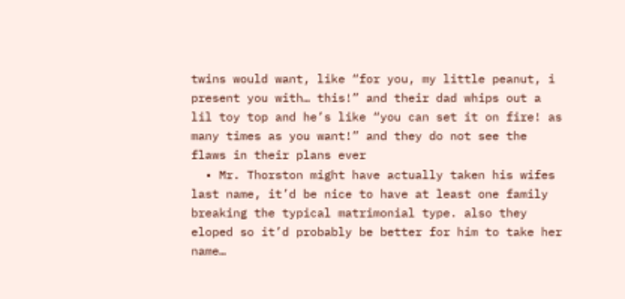twins would want, like “for you, my little peanut, i present you with… this!” and their dad whips out a lil toy top and he’s like “you can set it on fire! as many times as you want!” and they do not see the flaws in their plans ever
  • Mr. Thorston might have actually taken his wifes last name, it’d be nice to have at least one family breaking the typical matrimonial type. also they eloped so it’d probably be better for him to take her name…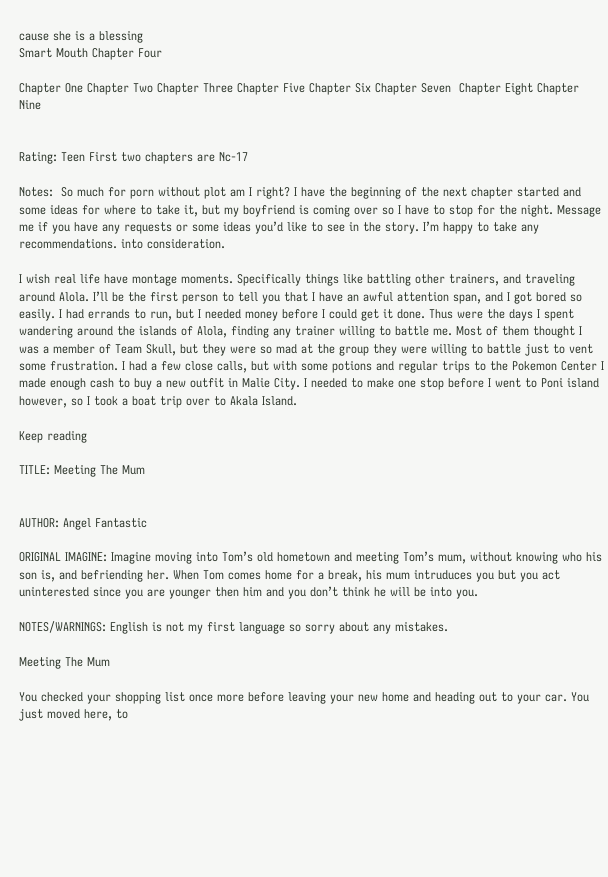cause she is a blessing
Smart Mouth Chapter Four

Chapter One Chapter Two Chapter Three Chapter Five Chapter Six Chapter Seven  Chapter Eight Chapter Nine


Rating: Teen First two chapters are Nc-17

Notes:  So much for porn without plot am I right? I have the beginning of the next chapter started and some ideas for where to take it, but my boyfriend is coming over so I have to stop for the night. Message me if you have any requests or some ideas you’d like to see in the story. I’m happy to take any recommendations. into consideration.

I wish real life have montage moments. Specifically things like battling other trainers, and traveling around Alola. I’ll be the first person to tell you that I have an awful attention span, and I got bored so easily. I had errands to run, but I needed money before I could get it done. Thus were the days I spent wandering around the islands of Alola, finding any trainer willing to battle me. Most of them thought I was a member of Team Skull, but they were so mad at the group they were willing to battle just to vent some frustration. I had a few close calls, but with some potions and regular trips to the Pokemon Center I made enough cash to buy a new outfit in Malie City. I needed to make one stop before I went to Poni island however, so I took a boat trip over to Akala Island.

Keep reading

TITLE: Meeting The Mum


AUTHOR: Angel Fantastic

ORIGINAL IMAGINE: Imagine moving into Tom’s old hometown and meeting Tom’s mum, without knowing who his son is, and befriending her. When Tom comes home for a break, his mum intruduces you but you act uninterested since you are younger then him and you don’t think he will be into you.

NOTES/WARNINGS: English is not my first language so sorry about any mistakes.

Meeting The Mum

You checked your shopping list once more before leaving your new home and heading out to your car. You just moved here, to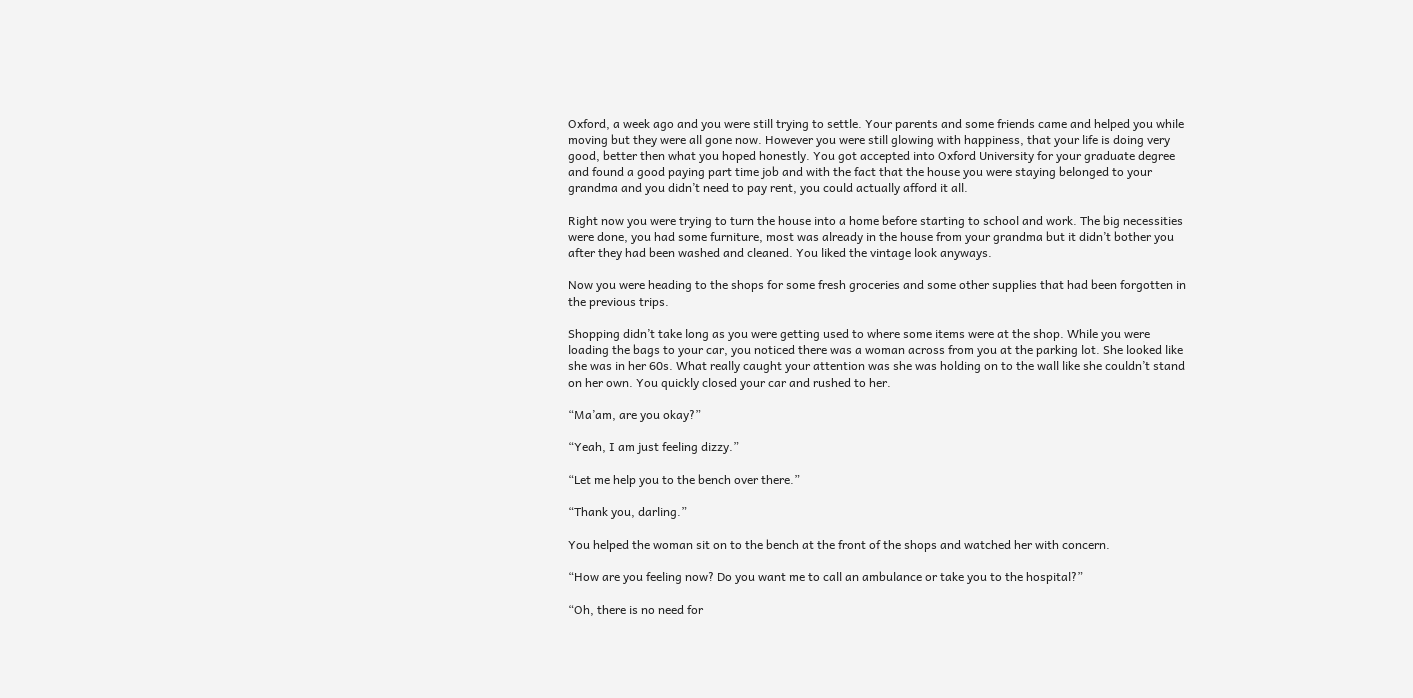Oxford, a week ago and you were still trying to settle. Your parents and some friends came and helped you while moving but they were all gone now. However you were still glowing with happiness, that your life is doing very good, better then what you hoped honestly. You got accepted into Oxford University for your graduate degree and found a good paying part time job and with the fact that the house you were staying belonged to your grandma and you didn’t need to pay rent, you could actually afford it all.

Right now you were trying to turn the house into a home before starting to school and work. The big necessities were done, you had some furniture, most was already in the house from your grandma but it didn’t bother you after they had been washed and cleaned. You liked the vintage look anyways.

Now you were heading to the shops for some fresh groceries and some other supplies that had been forgotten in the previous trips.

Shopping didn’t take long as you were getting used to where some items were at the shop. While you were loading the bags to your car, you noticed there was a woman across from you at the parking lot. She looked like she was in her 60s. What really caught your attention was she was holding on to the wall like she couldn’t stand on her own. You quickly closed your car and rushed to her.

“Ma’am, are you okay?”

“Yeah, I am just feeling dizzy.”

“Let me help you to the bench over there.”

“Thank you, darling.”

You helped the woman sit on to the bench at the front of the shops and watched her with concern.

“How are you feeling now? Do you want me to call an ambulance or take you to the hospital?”

“Oh, there is no need for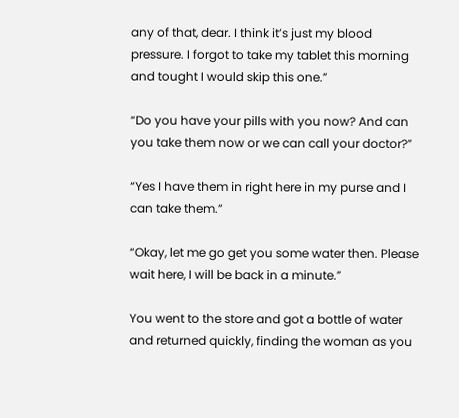any of that, dear. I think it’s just my blood pressure. I forgot to take my tablet this morning and tought I would skip this one.”

“Do you have your pills with you now? And can you take them now or we can call your doctor?”

“Yes I have them in right here in my purse and I can take them.”

“Okay, let me go get you some water then. Please wait here, I will be back in a minute.”

You went to the store and got a bottle of water and returned quickly, finding the woman as you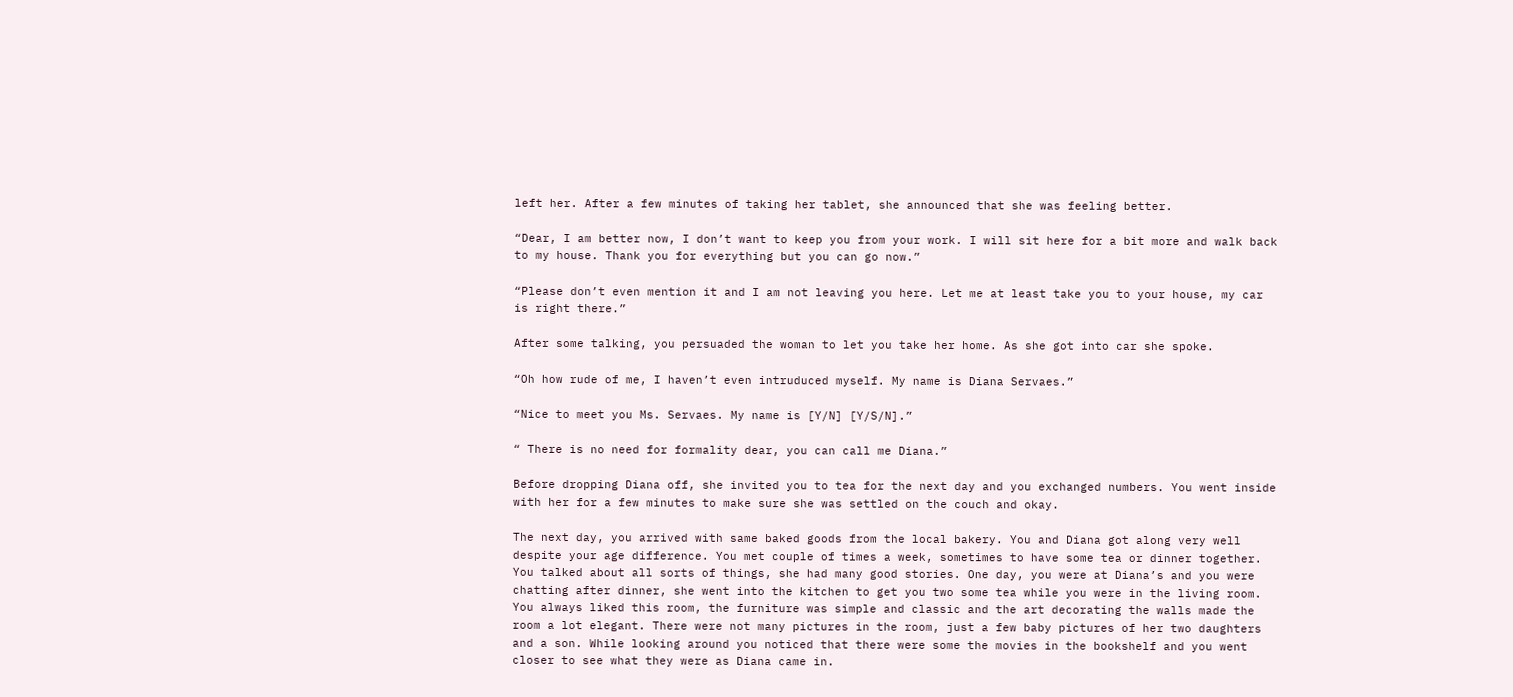left her. After a few minutes of taking her tablet, she announced that she was feeling better.

“Dear, I am better now, I don’t want to keep you from your work. I will sit here for a bit more and walk back to my house. Thank you for everything but you can go now.”

“Please don’t even mention it and I am not leaving you here. Let me at least take you to your house, my car is right there.”

After some talking, you persuaded the woman to let you take her home. As she got into car she spoke.

“Oh how rude of me, I haven’t even intruduced myself. My name is Diana Servaes.”

“Nice to meet you Ms. Servaes. My name is [Y/N] [Y/S/N].”

“ There is no need for formality dear, you can call me Diana.”

Before dropping Diana off, she invited you to tea for the next day and you exchanged numbers. You went inside with her for a few minutes to make sure she was settled on the couch and okay.

The next day, you arrived with same baked goods from the local bakery. You and Diana got along very well despite your age difference. You met couple of times a week, sometimes to have some tea or dinner together. You talked about all sorts of things, she had many good stories. One day, you were at Diana’s and you were chatting after dinner, she went into the kitchen to get you two some tea while you were in the living room. You always liked this room, the furniture was simple and classic and the art decorating the walls made the room a lot elegant. There were not many pictures in the room, just a few baby pictures of her two daughters and a son. While looking around you noticed that there were some the movies in the bookshelf and you went closer to see what they were as Diana came in.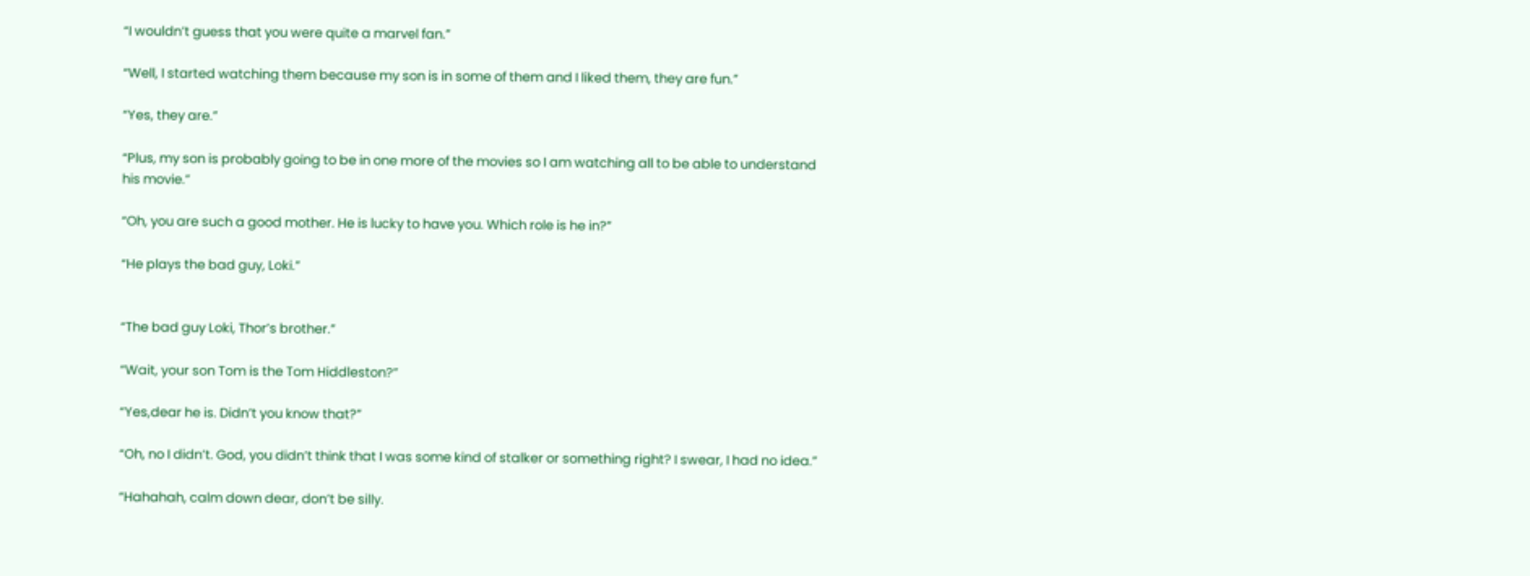“I wouldn’t guess that you were quite a marvel fan.”

“Well, I started watching them because my son is in some of them and I liked them, they are fun.”

“Yes, they are.”

“Plus, my son is probably going to be in one more of the movies so I am watching all to be able to understand his movie.”

“Oh, you are such a good mother. He is lucky to have you. Which role is he in?”

“He plays the bad guy, Loki.”


“The bad guy Loki, Thor’s brother.”

“Wait, your son Tom is the Tom Hiddleston?”

“Yes,dear he is. Didn’t you know that?”

“Oh, no I didn’t. God, you didn’t think that I was some kind of stalker or something right? I swear, I had no idea.”

“Hahahah, calm down dear, don’t be silly.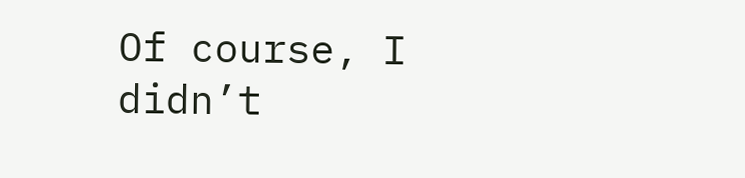Of course, I didn’t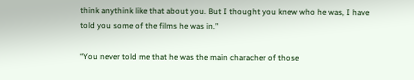think anythink like that about you. But I thought you knew who he was, I have told you some of the films he was in.”

“You never told me that he was the main characher of those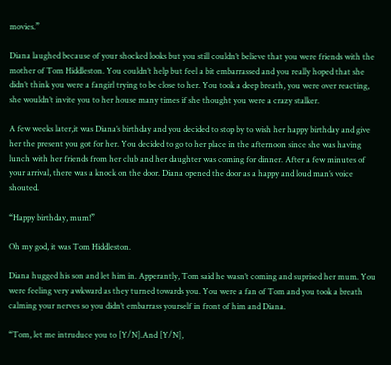movies.”

Diana laughed because of your shocked looks but you still couldn’t believe that you were friends with the mother of Tom Hiddleston. You couldn’t help but feel a bit embarrassed and you really hoped that she didn’t think you were a fangirl trying to be close to her. You took a deep breath, you were over reacting, she wouldn’t invite you to her house many times if she thought you were a crazy stalker.

A few weeks later,it was Diana’s birthday and you decided to stop by to wish her happy birthday and give her the present you got for her. You decided to go to her place in the afternoon since she was having lunch with her friends from her club and her daughter was coming for dinner. After a few minutes of your arrival, there was a knock on the door. Diana opened the door as a happy and loud man’s voice shouted.

“Happy birthday, mum!”

Oh my god, it was Tom Hiddleston.

Diana hugged his son and let him in. Apperantly, Tom said he wasn’t coming and suprised her mum. You were feeling very awkward as they turned towards you. You were a fan of Tom and you took a breath calming your nerves so you didn’t embarrass yourself in front of him and Diana.

“Tom, let me intruduce you to [Y/N].And [Y/N],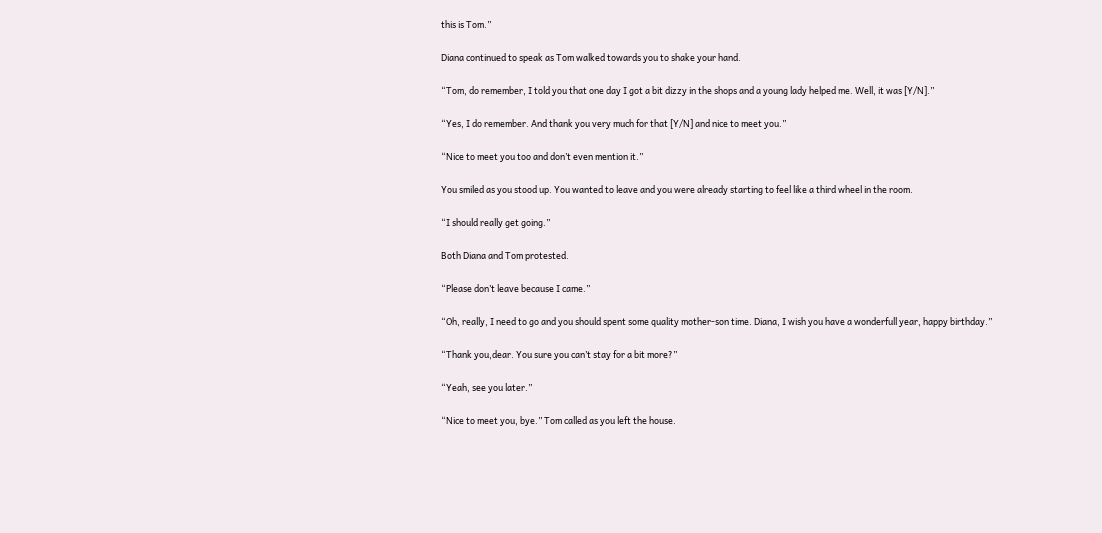this is Tom.”

Diana continued to speak as Tom walked towards you to shake your hand.

“Tom, do remember, I told you that one day I got a bit dizzy in the shops and a young lady helped me. Well, it was [Y/N].”

“Yes, I do remember. And thank you very much for that [Y/N] and nice to meet you.”

“Nice to meet you too and don’t even mention it.”

You smiled as you stood up. You wanted to leave and you were already starting to feel like a third wheel in the room.

“I should really get going.”

Both Diana and Tom protested.

“Please don’t leave because I came.”

“Oh, really, I need to go and you should spent some quality mother-son time. Diana, I wish you have a wonderfull year, happy birthday.”

“Thank you,dear. You sure you can’t stay for a bit more?”

“Yeah, see you later.”

“Nice to meet you, bye.” Tom called as you left the house.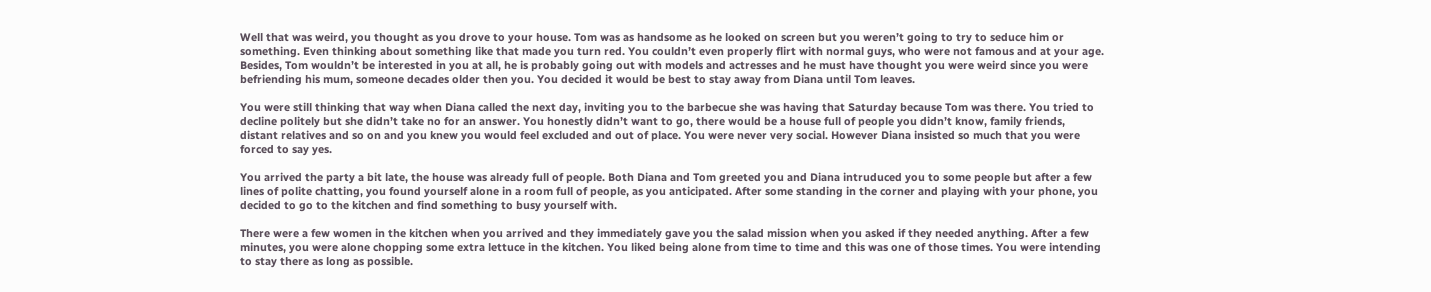Well that was weird, you thought as you drove to your house. Tom was as handsome as he looked on screen but you weren’t going to try to seduce him or something. Even thinking about something like that made you turn red. You couldn’t even properly flirt with normal guys, who were not famous and at your age. Besides, Tom wouldn’t be interested in you at all, he is probably going out with models and actresses and he must have thought you were weird since you were befriending his mum, someone decades older then you. You decided it would be best to stay away from Diana until Tom leaves.

You were still thinking that way when Diana called the next day, inviting you to the barbecue she was having that Saturday because Tom was there. You tried to decline politely but she didn’t take no for an answer. You honestly didn’t want to go, there would be a house full of people you didn’t know, family friends, distant relatives and so on and you knew you would feel excluded and out of place. You were never very social. However Diana insisted so much that you were forced to say yes.

You arrived the party a bit late, the house was already full of people. Both Diana and Tom greeted you and Diana intruduced you to some people but after a few lines of polite chatting, you found yourself alone in a room full of people, as you anticipated. After some standing in the corner and playing with your phone, you decided to go to the kitchen and find something to busy yourself with.

There were a few women in the kitchen when you arrived and they immediately gave you the salad mission when you asked if they needed anything. After a few minutes, you were alone chopping some extra lettuce in the kitchen. You liked being alone from time to time and this was one of those times. You were intending to stay there as long as possible.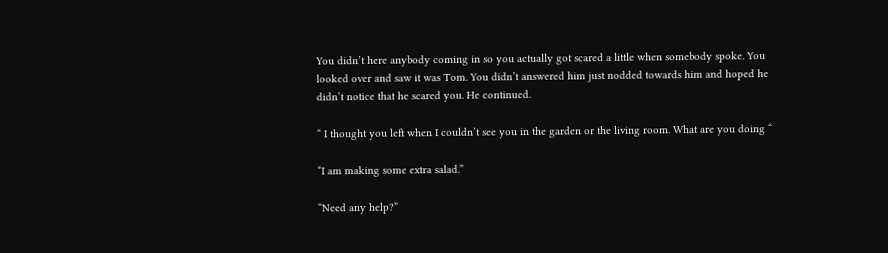You didn’t here anybody coming in so you actually got scared a little when somebody spoke. You looked over and saw it was Tom. You didn’t answered him just nodded towards him and hoped he didn’t notice that he scared you. He continued.

“ I thought you left when I couldn’t see you in the garden or the living room. What are you doing “

“I am making some extra salad.”

“Need any help?”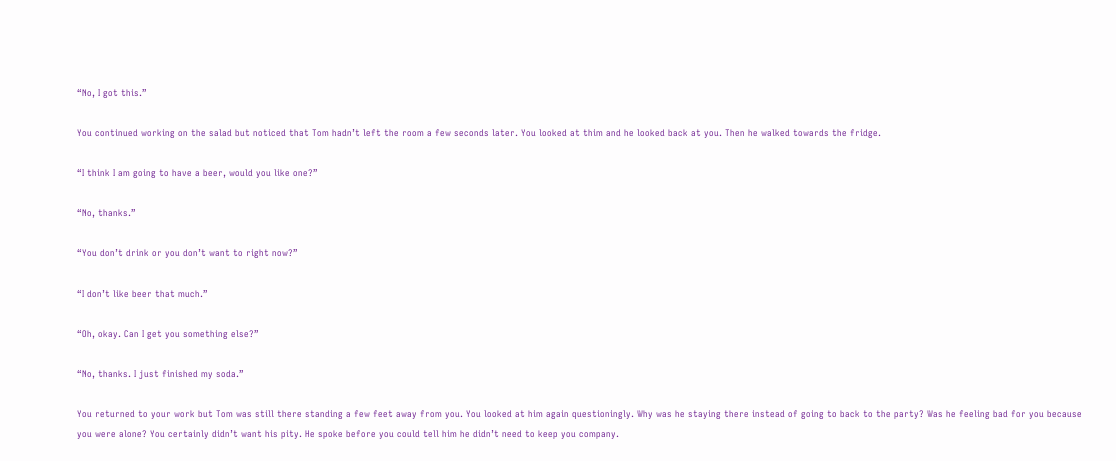“No, I got this.”

You continued working on the salad but noticed that Tom hadn’t left the room a few seconds later. You looked at thim and he looked back at you. Then he walked towards the fridge.

“I think I am going to have a beer, would you like one?”

“No, thanks.”

“You don’t drink or you don’t want to right now?”

“I don’t like beer that much.”

“Oh, okay. Can I get you something else?”

“No, thanks. I just finished my soda.”

You returned to your work but Tom was still there standing a few feet away from you. You looked at him again questioningly. Why was he staying there instead of going to back to the party? Was he feeling bad for you because you were alone? You certainly didn’t want his pity. He spoke before you could tell him he didn’t need to keep you company.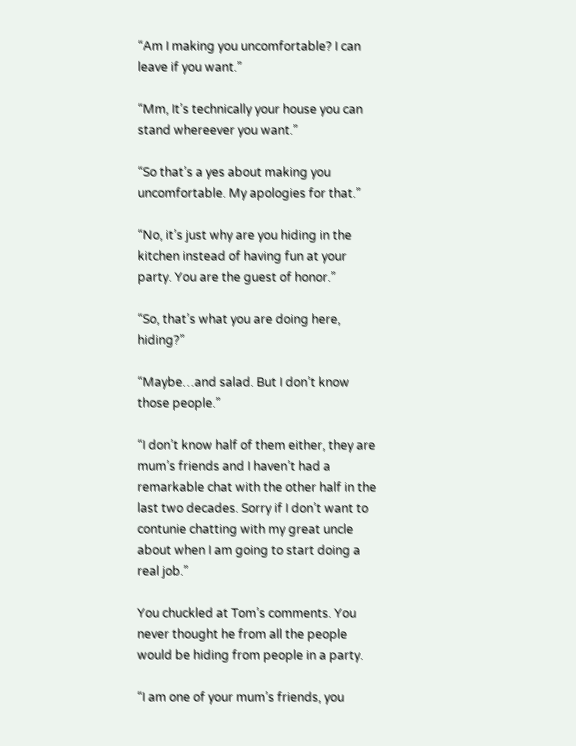“Am I making you uncomfortable? I can leave if you want.”

“Mm, It’s technically your house you can stand whereever you want.”

“So that’s a yes about making you uncomfortable. My apologies for that.”

“No, it’s just why are you hiding in the kitchen instead of having fun at your party. You are the guest of honor.”

“So, that’s what you are doing here, hiding?”

“Maybe…and salad. But I don’t know those people.”

“I don’t know half of them either, they are mum’s friends and I haven’t had a remarkable chat with the other half in the last two decades. Sorry if I don’t want to contunie chatting with my great uncle about when I am going to start doing a real job.”

You chuckled at Tom’s comments. You never thought he from all the people would be hiding from people in a party.

“I am one of your mum’s friends, you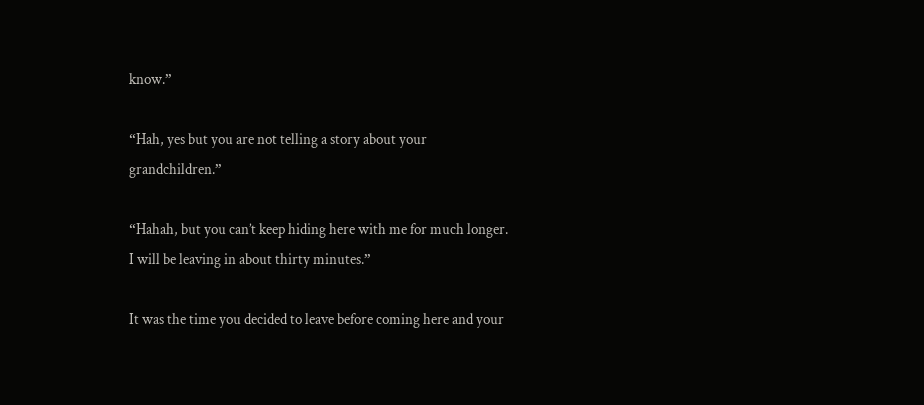know.”

“Hah, yes but you are not telling a story about your grandchildren.”

“Hahah, but you can’t keep hiding here with me for much longer. I will be leaving in about thirty minutes.”

It was the time you decided to leave before coming here and your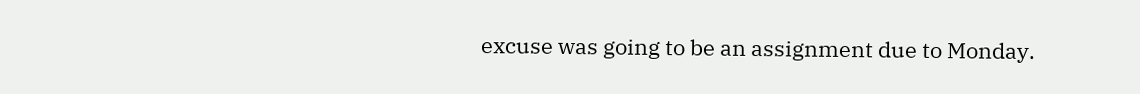excuse was going to be an assignment due to Monday.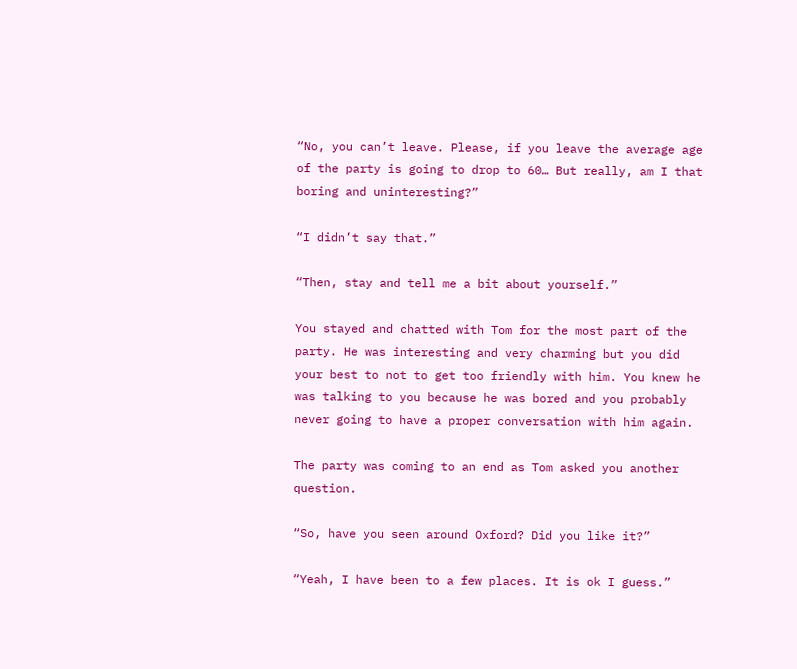“No, you can’t leave. Please, if you leave the average age of the party is going to drop to 60… But really, am I that boring and uninteresting?”

“I didn’t say that.”

“Then, stay and tell me a bit about yourself.”

You stayed and chatted with Tom for the most part of the party. He was interesting and very charming but you did your best to not to get too friendly with him. You knew he was talking to you because he was bored and you probably never going to have a proper conversation with him again.

The party was coming to an end as Tom asked you another question.

“So, have you seen around Oxford? Did you like it?”

“Yeah, I have been to a few places. It is ok I guess.”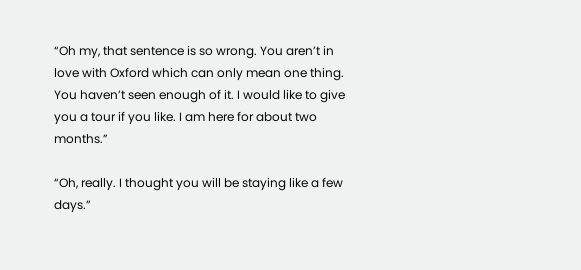“Oh my, that sentence is so wrong. You aren’t in love with Oxford which can only mean one thing. You haven’t seen enough of it. I would like to give you a tour if you like. I am here for about two months.”

“Oh, really. I thought you will be staying like a few days.”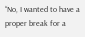“No, I wanted to have a proper break for a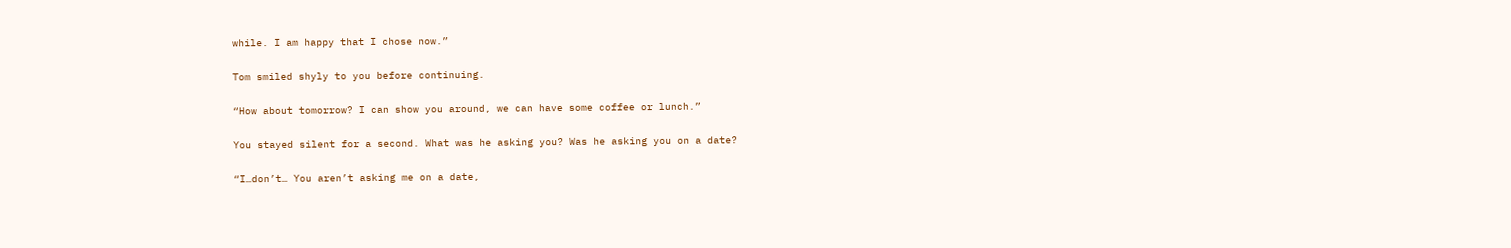while. I am happy that I chose now.”

Tom smiled shyly to you before continuing.

“How about tomorrow? I can show you around, we can have some coffee or lunch.”

You stayed silent for a second. What was he asking you? Was he asking you on a date?

“I…don’t… You aren’t asking me on a date,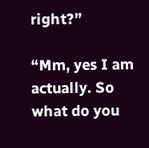right?”

“Mm, yes I am actually. So what do you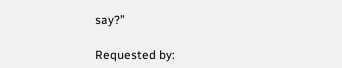say?”

Requested by: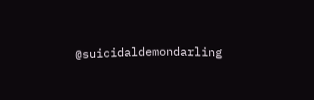@suicidaldemondarling